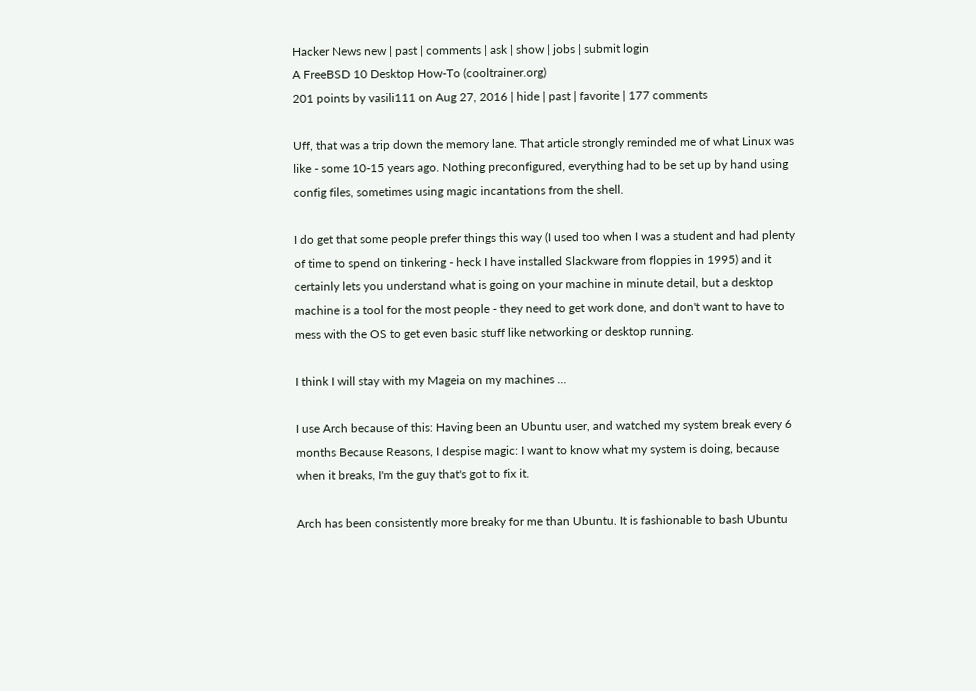Hacker News new | past | comments | ask | show | jobs | submit login
A FreeBSD 10 Desktop How-To (cooltrainer.org)
201 points by vasili111 on Aug 27, 2016 | hide | past | favorite | 177 comments

Uff, that was a trip down the memory lane. That article strongly reminded me of what Linux was like - some 10-15 years ago. Nothing preconfigured, everything had to be set up by hand using config files, sometimes using magic incantations from the shell.

I do get that some people prefer things this way (I used too when I was a student and had plenty of time to spend on tinkering - heck I have installed Slackware from floppies in 1995) and it certainly lets you understand what is going on your machine in minute detail, but a desktop machine is a tool for the most people - they need to get work done, and don't want to have to mess with the OS to get even basic stuff like networking or desktop running.

I think I will stay with my Mageia on my machines ...

I use Arch because of this: Having been an Ubuntu user, and watched my system break every 6 months Because Reasons, I despise magic: I want to know what my system is doing, because when it breaks, I'm the guy that's got to fix it.

Arch has been consistently more breaky for me than Ubuntu. It is fashionable to bash Ubuntu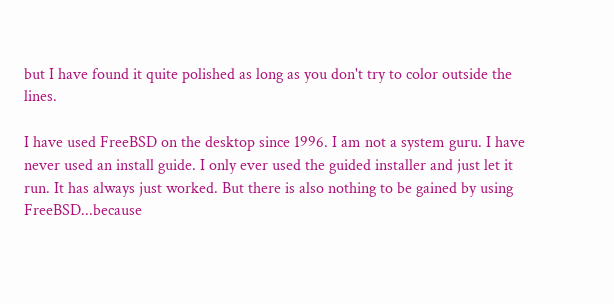but I have found it quite polished as long as you don't try to color outside the lines.

I have used FreeBSD on the desktop since 1996. I am not a system guru. I have never used an install guide. I only ever used the guided installer and just let it run. It has always just worked. But there is also nothing to be gained by using FreeBSD...because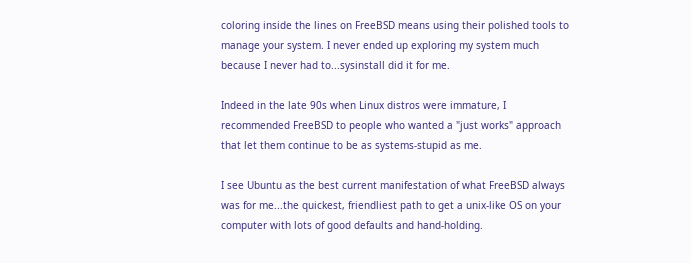coloring inside the lines on FreeBSD means using their polished tools to manage your system. I never ended up exploring my system much because I never had to...sysinstall did it for me.

Indeed in the late 90s when Linux distros were immature, I recommended FreeBSD to people who wanted a "just works" approach that let them continue to be as systems-stupid as me.

I see Ubuntu as the best current manifestation of what FreeBSD always was for me...the quickest, friendliest path to get a unix-like OS on your computer with lots of good defaults and hand-holding.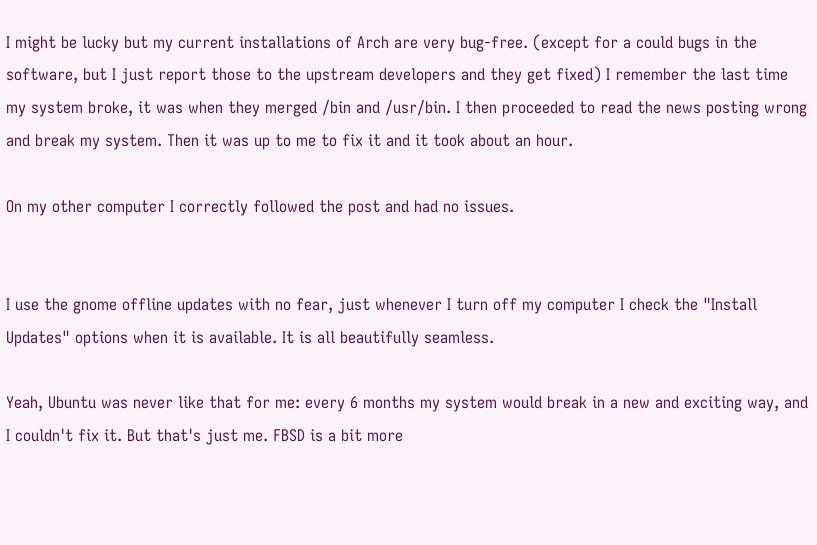I might be lucky but my current installations of Arch are very bug-free. (except for a could bugs in the software, but I just report those to the upstream developers and they get fixed) I remember the last time my system broke, it was when they merged /bin and /usr/bin. I then proceeded to read the news posting wrong and break my system. Then it was up to me to fix it and it took about an hour.

On my other computer I correctly followed the post and had no issues.


I use the gnome offline updates with no fear, just whenever I turn off my computer I check the "Install Updates" options when it is available. It is all beautifully seamless.

Yeah, Ubuntu was never like that for me: every 6 months my system would break in a new and exciting way, and I couldn't fix it. But that's just me. FBSD is a bit more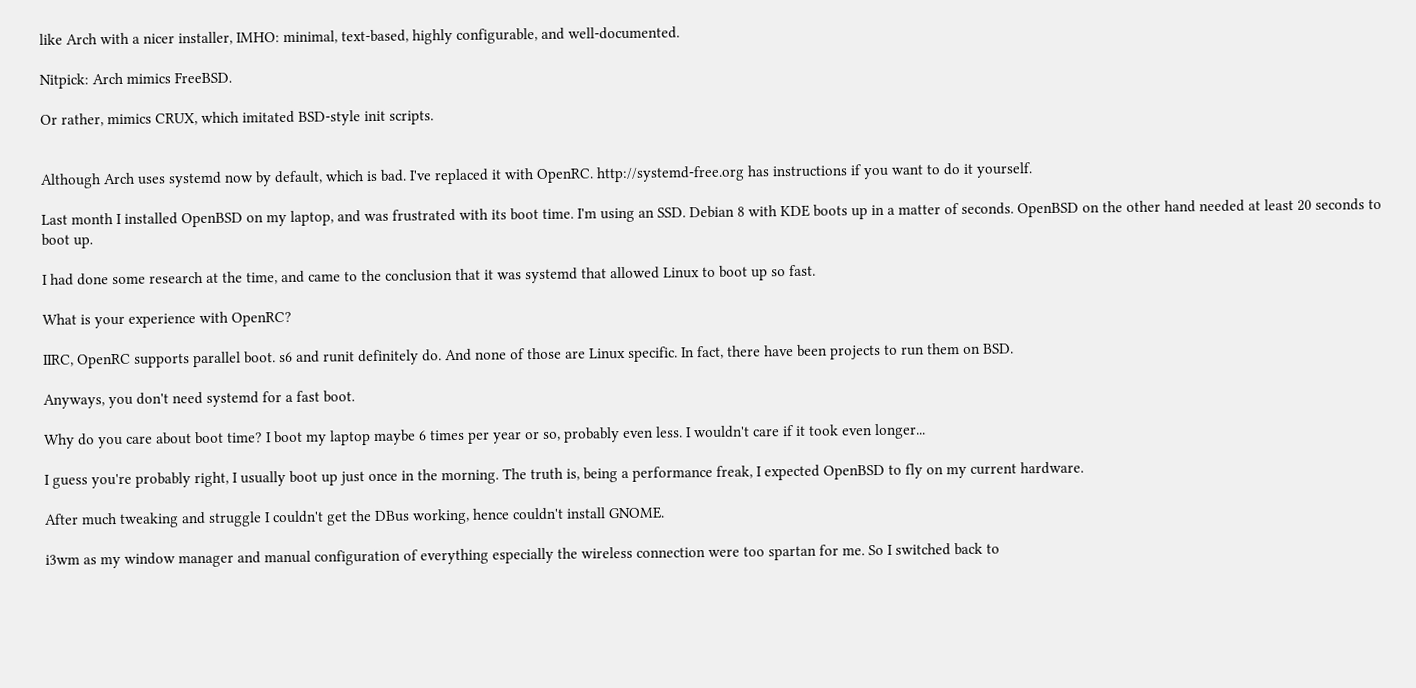like Arch with a nicer installer, IMHO: minimal, text-based, highly configurable, and well-documented.

Nitpick: Arch mimics FreeBSD.

Or rather, mimics CRUX, which imitated BSD-style init scripts.


Although Arch uses systemd now by default, which is bad. I've replaced it with OpenRC. http://systemd-free.org has instructions if you want to do it yourself.

Last month I installed OpenBSD on my laptop, and was frustrated with its boot time. I'm using an SSD. Debian 8 with KDE boots up in a matter of seconds. OpenBSD on the other hand needed at least 20 seconds to boot up.

I had done some research at the time, and came to the conclusion that it was systemd that allowed Linux to boot up so fast.

What is your experience with OpenRC?

IIRC, OpenRC supports parallel boot. s6 and runit definitely do. And none of those are Linux specific. In fact, there have been projects to run them on BSD.

Anyways, you don't need systemd for a fast boot.

Why do you care about boot time? I boot my laptop maybe 6 times per year or so, probably even less. I wouldn't care if it took even longer...

I guess you're probably right, I usually boot up just once in the morning. The truth is, being a performance freak, I expected OpenBSD to fly on my current hardware.

After much tweaking and struggle I couldn't get the DBus working, hence couldn't install GNOME.

i3wm as my window manager and manual configuration of everything especially the wireless connection were too spartan for me. So I switched back to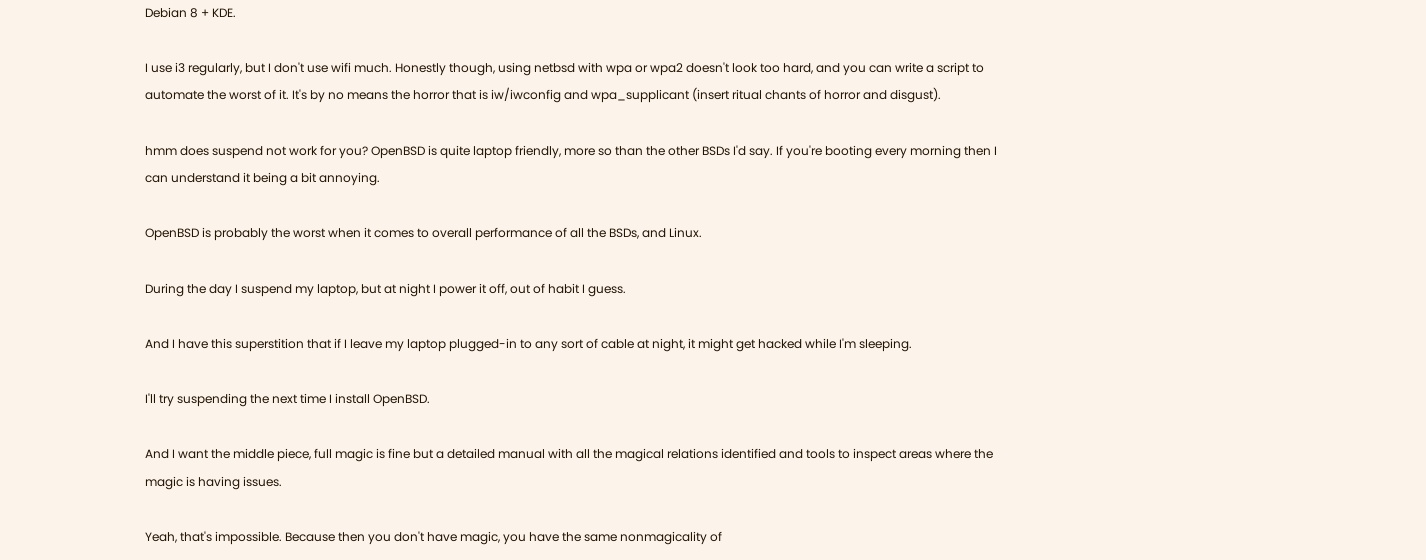Debian 8 + KDE.

I use i3 regularly, but I don't use wifi much. Honestly though, using netbsd with wpa or wpa2 doesn't look too hard, and you can write a script to automate the worst of it. It's by no means the horror that is iw/iwconfig and wpa_supplicant (insert ritual chants of horror and disgust).

hmm does suspend not work for you? OpenBSD is quite laptop friendly, more so than the other BSDs I'd say. If you're booting every morning then I can understand it being a bit annoying.

OpenBSD is probably the worst when it comes to overall performance of all the BSDs, and Linux.

During the day I suspend my laptop, but at night I power it off, out of habit I guess.

And I have this superstition that if I leave my laptop plugged-in to any sort of cable at night, it might get hacked while I'm sleeping.

I'll try suspending the next time I install OpenBSD.

And I want the middle piece, full magic is fine but a detailed manual with all the magical relations identified and tools to inspect areas where the magic is having issues.

Yeah, that's impossible. Because then you don't have magic, you have the same nonmagicality of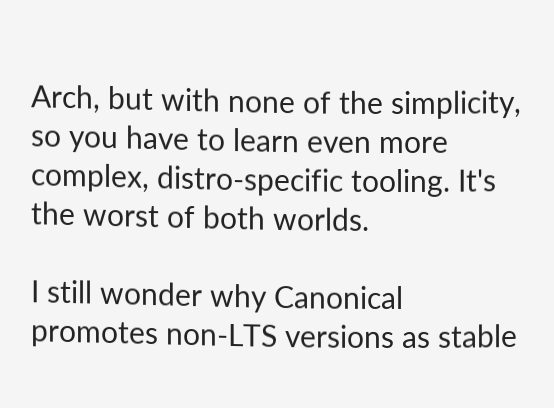Arch, but with none of the simplicity, so you have to learn even more complex, distro-specific tooling. It's the worst of both worlds.

I still wonder why Canonical promotes non-LTS versions as stable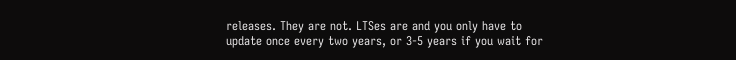releases. They are not. LTSes are and you only have to update once every two years, or 3-5 years if you wait for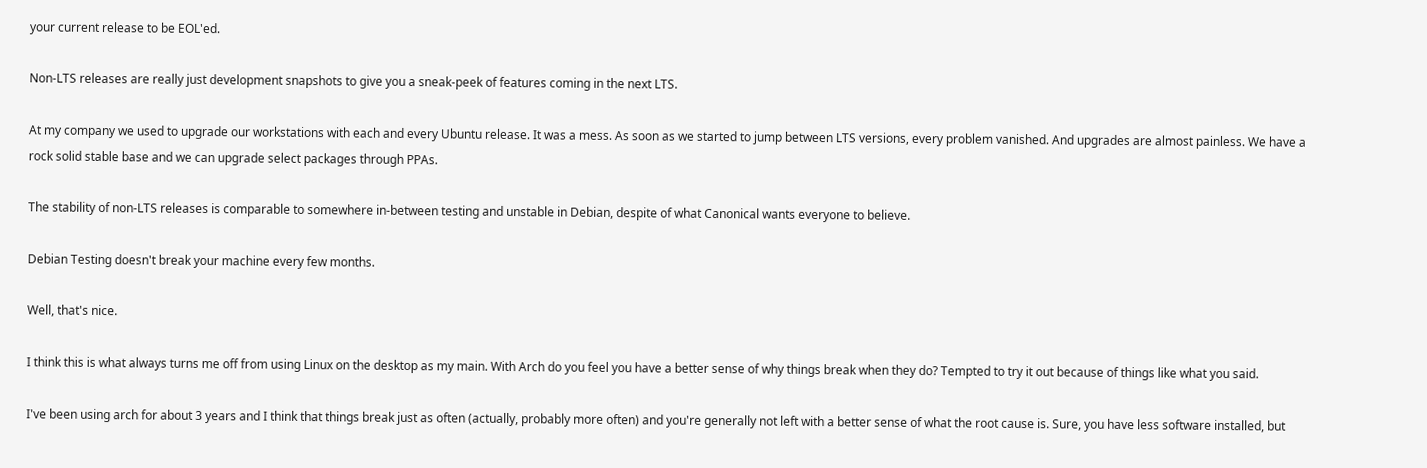your current release to be EOL'ed.

Non-LTS releases are really just development snapshots to give you a sneak-peek of features coming in the next LTS.

At my company we used to upgrade our workstations with each and every Ubuntu release. It was a mess. As soon as we started to jump between LTS versions, every problem vanished. And upgrades are almost painless. We have a rock solid stable base and we can upgrade select packages through PPAs.

The stability of non-LTS releases is comparable to somewhere in-between testing and unstable in Debian, despite of what Canonical wants everyone to believe.

Debian Testing doesn't break your machine every few months.

Well, that's nice.

I think this is what always turns me off from using Linux on the desktop as my main. With Arch do you feel you have a better sense of why things break when they do? Tempted to try it out because of things like what you said.

I've been using arch for about 3 years and I think that things break just as often (actually, probably more often) and you're generally not left with a better sense of what the root cause is. Sure, you have less software installed, but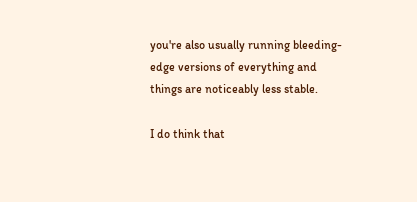you're also usually running bleeding-edge versions of everything and things are noticeably less stable.

I do think that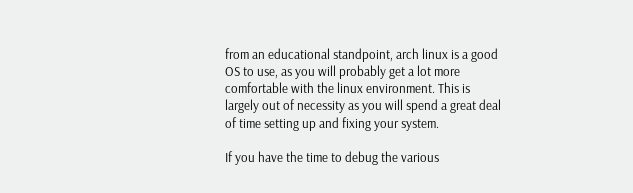from an educational standpoint, arch linux is a good OS to use, as you will probably get a lot more comfortable with the linux environment. This is largely out of necessity as you will spend a great deal of time setting up and fixing your system.

If you have the time to debug the various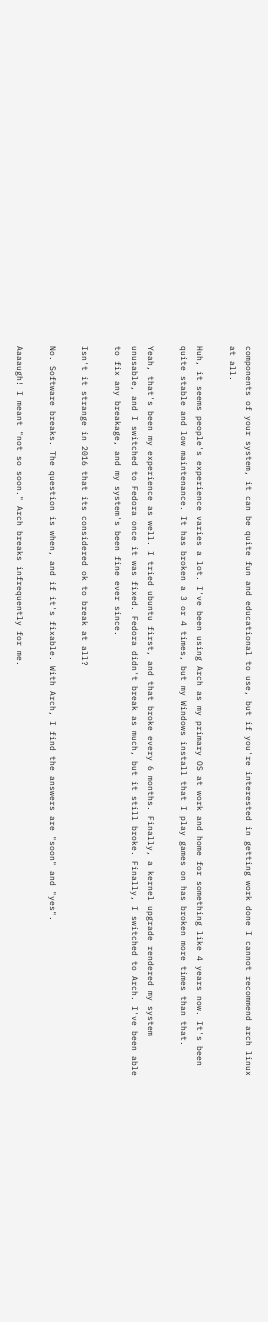components of your system, it can be quite fun and educational to use, but if you're interested in getting work done I cannot recommend arch linux at all.

Huh, it seems people's experience varies a lot. I've been using Arch as my primary OS at work and home for something like 4 years now. It's been quite stable and low maintenance. It has broken a 3 or 4 times, but my Windows install that I play games on has broken more times than that.

Yeah, that's been my experience as well. I tried ubuntu first, and that broke every 6 months. Finally, a kernel upgrade rendered my system unusable, and I switched to Fedora once it was fixed. Fedora didn't break as much, but it still broke. Finally, I switched to Arch. I've been able to fix any breakage, and my system's been fine ever since.

Isn't it strange in 2016 that its considered ok to break at all?

No. Software breaks. The question is when, and if it's fixable. With Arch, I find the answers are "soon" and "yes".

Aaaaugh! I meant "not so soon." Arch breaks infrequently for me.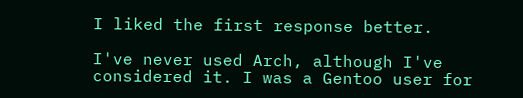I liked the first response better.

I've never used Arch, although I've considered it. I was a Gentoo user for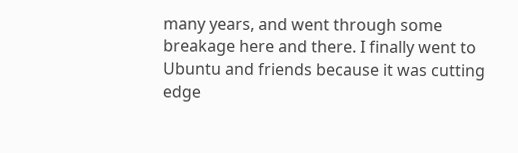many years, and went through some breakage here and there. I finally went to Ubuntu and friends because it was cutting edge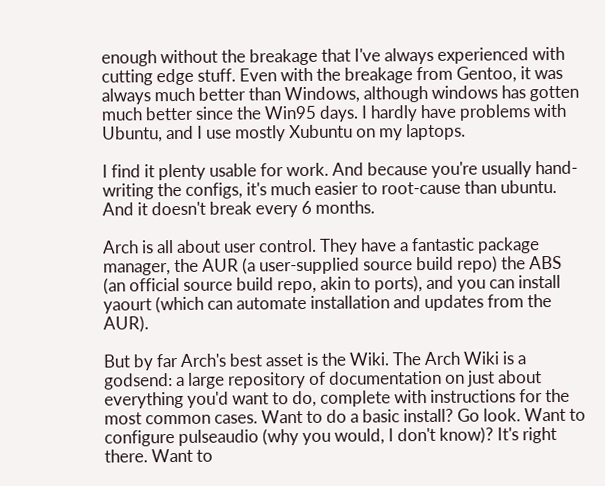enough without the breakage that I've always experienced with cutting edge stuff. Even with the breakage from Gentoo, it was always much better than Windows, although windows has gotten much better since the Win95 days. I hardly have problems with Ubuntu, and I use mostly Xubuntu on my laptops.

I find it plenty usable for work. And because you're usually hand-writing the configs, it's much easier to root-cause than ubuntu. And it doesn't break every 6 months.

Arch is all about user control. They have a fantastic package manager, the AUR (a user-supplied source build repo) the ABS (an official source build repo, akin to ports), and you can install yaourt (which can automate installation and updates from the AUR).

But by far Arch's best asset is the Wiki. The Arch Wiki is a godsend: a large repository of documentation on just about everything you'd want to do, complete with instructions for the most common cases. Want to do a basic install? Go look. Want to configure pulseaudio (why you would, I don't know)? It's right there. Want to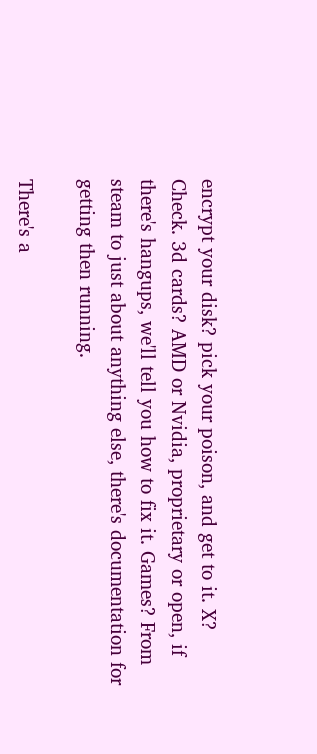encrypt your disk? pick your poison, and get to it. X? Check. 3d cards? AMD or Nvidia, proprietary or open, if there's hangups, we'll tell you how to fix it. Games? From steam to just about anything else, there's documentation for getting then running.

There's a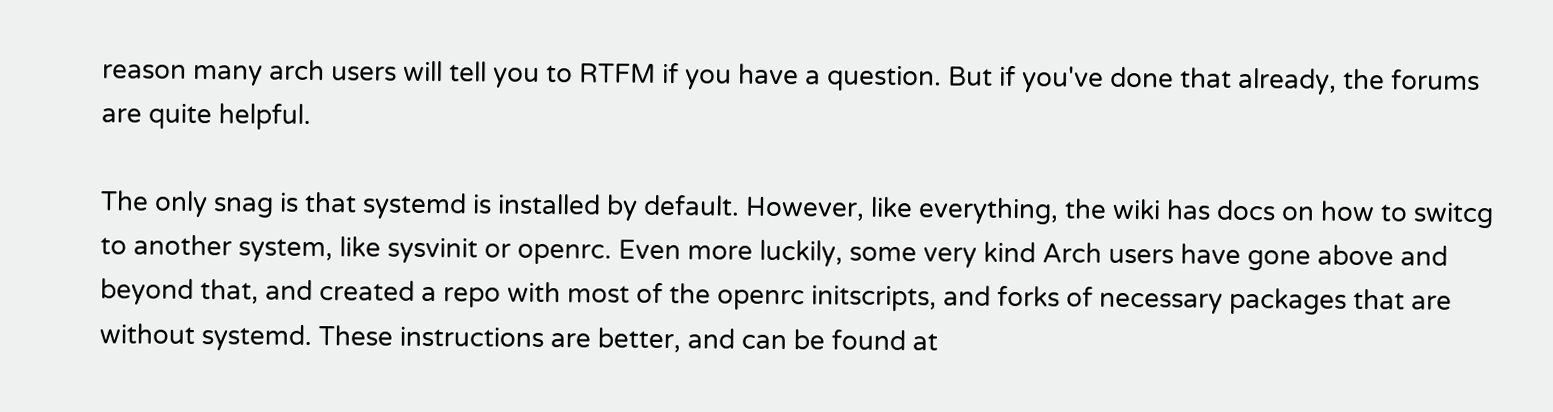reason many arch users will tell you to RTFM if you have a question. But if you've done that already, the forums are quite helpful.

The only snag is that systemd is installed by default. However, like everything, the wiki has docs on how to switcg to another system, like sysvinit or openrc. Even more luckily, some very kind Arch users have gone above and beyond that, and created a repo with most of the openrc initscripts, and forks of necessary packages that are without systemd. These instructions are better, and can be found at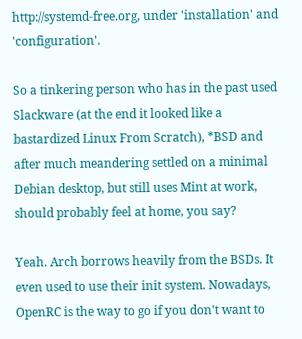http://systemd-free.org, under 'installation' and 'configuration'.

So a tinkering person who has in the past used Slackware (at the end it looked like a bastardized Linux From Scratch), *BSD and after much meandering settled on a minimal Debian desktop, but still uses Mint at work, should probably feel at home, you say?

Yeah. Arch borrows heavily from the BSDs. It even used to use their init system. Nowadays, OpenRC is the way to go if you don't want to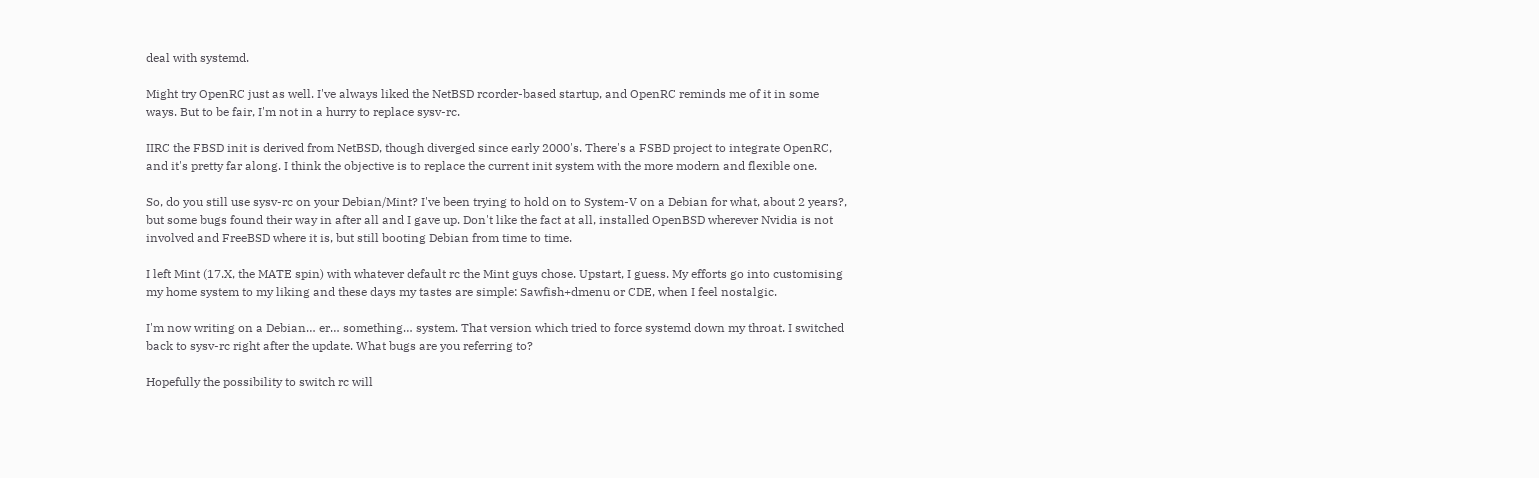deal with systemd.

Might try OpenRC just as well. I've always liked the NetBSD rcorder-based startup, and OpenRC reminds me of it in some ways. But to be fair, I'm not in a hurry to replace sysv-rc.

IIRC the FBSD init is derived from NetBSD, though diverged since early 2000's. There's a FSBD project to integrate OpenRC, and it's pretty far along. I think the objective is to replace the current init system with the more modern and flexible one.

So, do you still use sysv-rc on your Debian/Mint? I've been trying to hold on to System-V on a Debian for what, about 2 years?, but some bugs found their way in after all and I gave up. Don't like the fact at all, installed OpenBSD wherever Nvidia is not involved and FreeBSD where it is, but still booting Debian from time to time.

I left Mint (17.X, the MATE spin) with whatever default rc the Mint guys chose. Upstart, I guess. My efforts go into customising my home system to my liking and these days my tastes are simple: Sawfish+dmenu or CDE, when I feel nostalgic.

I'm now writing on a Debian… er… something… system. That version which tried to force systemd down my throat. I switched back to sysv-rc right after the update. What bugs are you referring to?

Hopefully the possibility to switch rc will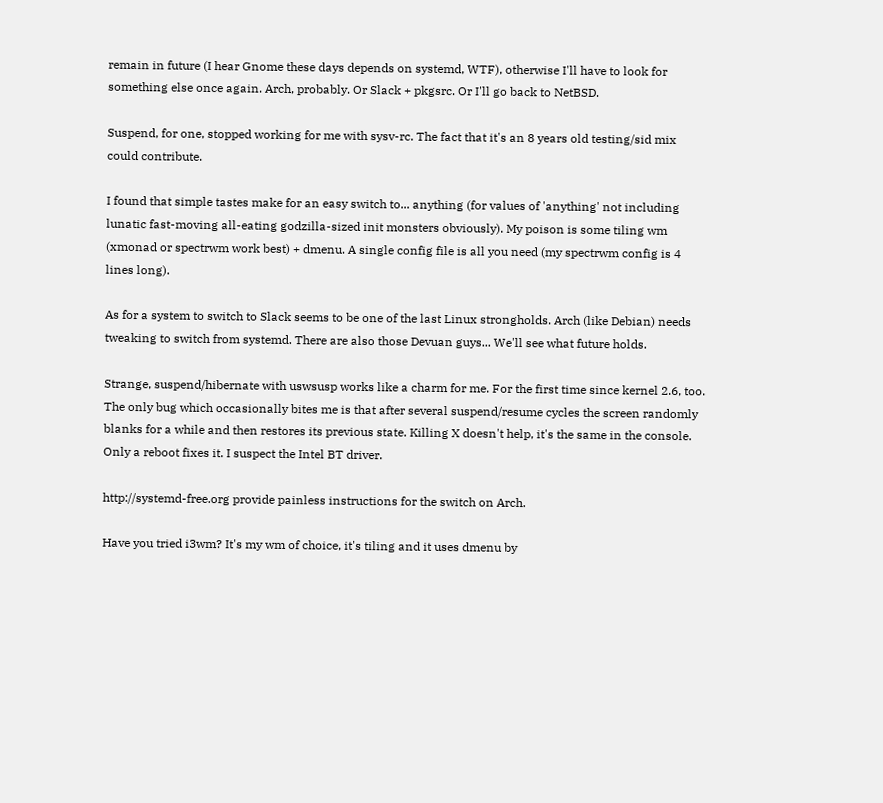remain in future (I hear Gnome these days depends on systemd, WTF), otherwise I'll have to look for something else once again. Arch, probably. Or Slack + pkgsrc. Or I'll go back to NetBSD.

Suspend, for one, stopped working for me with sysv-rc. The fact that it's an 8 years old testing/sid mix could contribute.

I found that simple tastes make for an easy switch to... anything (for values of 'anything' not including lunatic fast-moving all-eating godzilla-sized init monsters obviously). My poison is some tiling wm (xmonad or spectrwm work best) + dmenu. A single config file is all you need (my spectrwm config is 4 lines long).

As for a system to switch to Slack seems to be one of the last Linux strongholds. Arch (like Debian) needs tweaking to switch from systemd. There are also those Devuan guys... We'll see what future holds.

Strange, suspend/hibernate with uswsusp works like a charm for me. For the first time since kernel 2.6, too. The only bug which occasionally bites me is that after several suspend/resume cycles the screen randomly blanks for a while and then restores its previous state. Killing X doesn't help, it's the same in the console. Only a reboot fixes it. I suspect the Intel BT driver.

http://systemd-free.org provide painless instructions for the switch on Arch.

Have you tried i3wm? It's my wm of choice, it's tiling and it uses dmenu by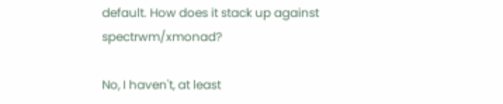default. How does it stack up against spectrwm/xmonad?

No, I haven't, at least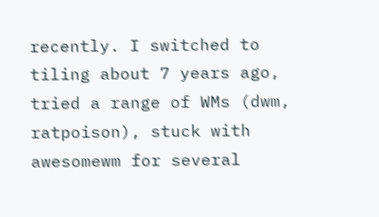recently. I switched to tiling about 7 years ago, tried a range of WMs (dwm, ratpoison), stuck with awesomewm for several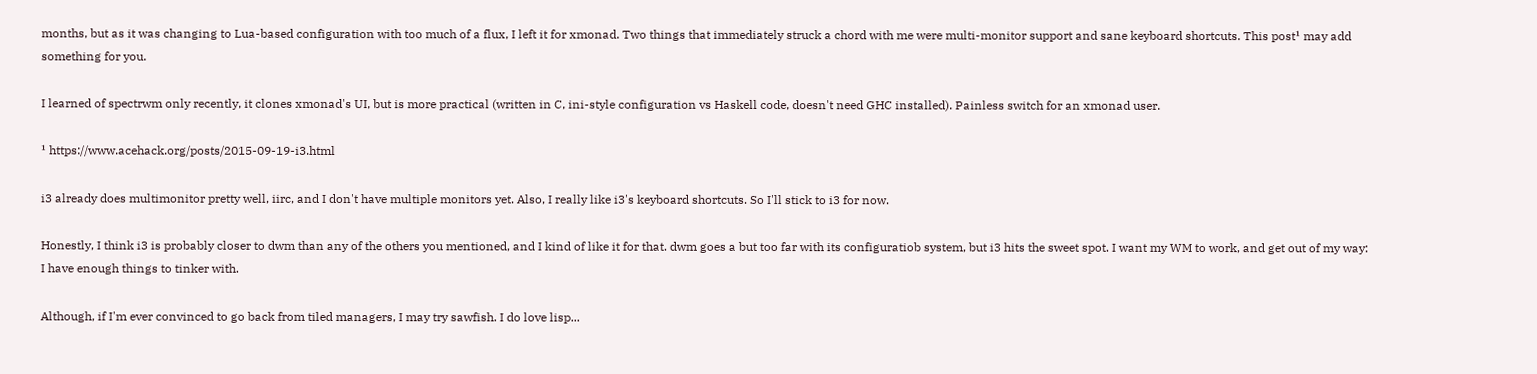months, but as it was changing to Lua-based configuration with too much of a flux, I left it for xmonad. Two things that immediately struck a chord with me were multi-monitor support and sane keyboard shortcuts. This post¹ may add something for you.

I learned of spectrwm only recently, it clones xmonad's UI, but is more practical (written in C, ini-style configuration vs Haskell code, doesn't need GHC installed). Painless switch for an xmonad user.

¹ https://www.acehack.org/posts/2015-09-19-i3.html

i3 already does multimonitor pretty well, iirc, and I don't have multiple monitors yet. Also, I really like i3's keyboard shortcuts. So I'll stick to i3 for now.

Honestly, I think i3 is probably closer to dwm than any of the others you mentioned, and I kind of like it for that. dwm goes a but too far with its configuratiob system, but i3 hits the sweet spot. I want my WM to work, and get out of my way: I have enough things to tinker with.

Although, if I'm ever convinced to go back from tiled managers, I may try sawfish. I do love lisp...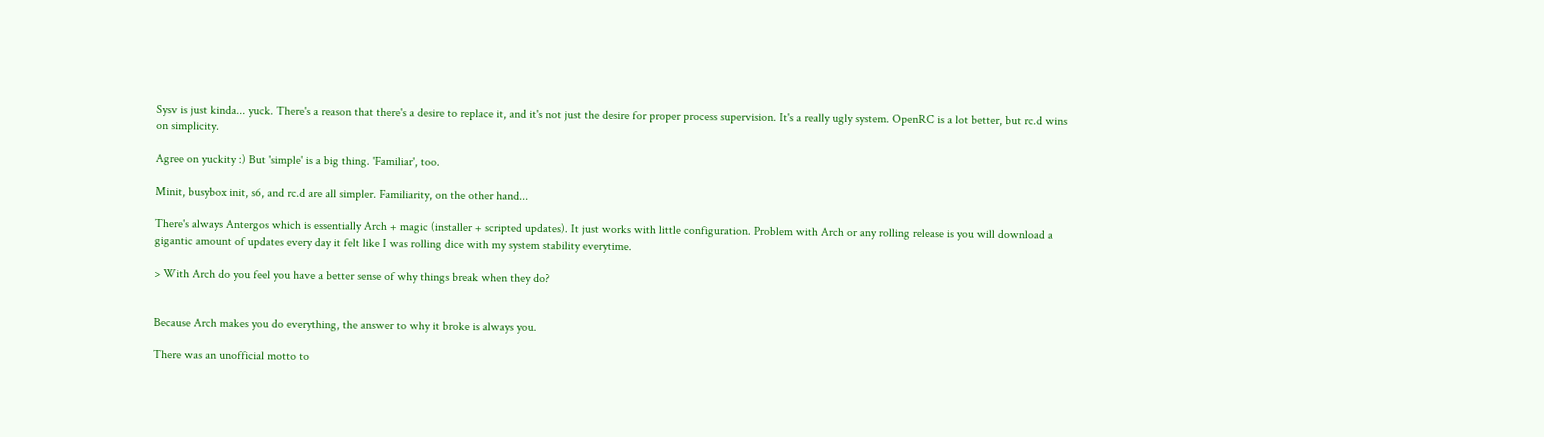Sysv is just kinda... yuck. There's a reason that there's a desire to replace it, and it's not just the desire for proper process supervision. It's a really ugly system. OpenRC is a lot better, but rc.d wins on simplicity.

Agree on yuckity :) But 'simple' is a big thing. 'Familiar', too.

Minit, busybox init, s6, and rc.d are all simpler. Familiarity, on the other hand...

There's always Antergos which is essentially Arch + magic (installer + scripted updates). It just works with little configuration. Problem with Arch or any rolling release is you will download a gigantic amount of updates every day it felt like I was rolling dice with my system stability everytime.

> With Arch do you feel you have a better sense of why things break when they do?


Because Arch makes you do everything, the answer to why it broke is always you.

There was an unofficial motto to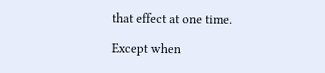that effect at one time.

Except when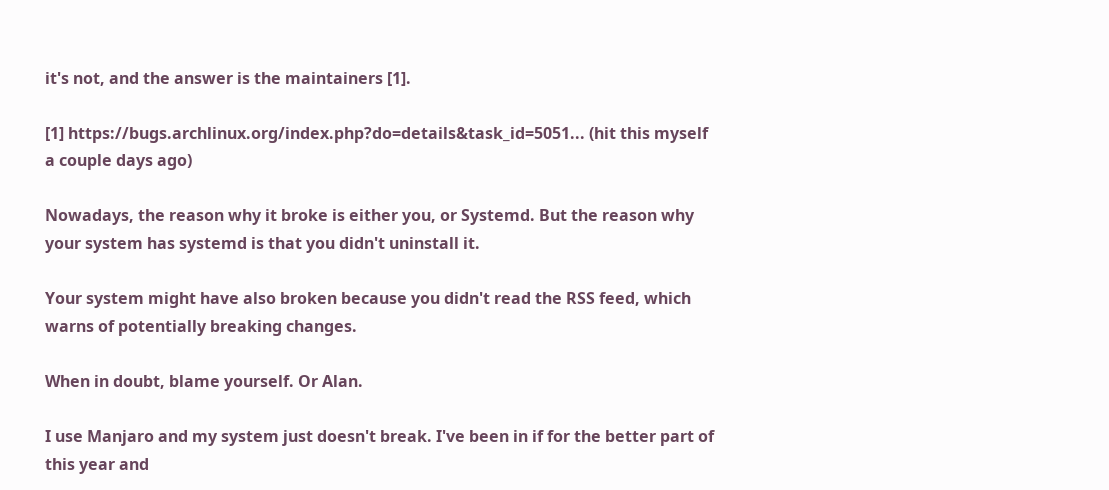it's not, and the answer is the maintainers [1].

[1] https://bugs.archlinux.org/index.php?do=details&task_id=5051... (hit this myself a couple days ago)

Nowadays, the reason why it broke is either you, or Systemd. But the reason why your system has systemd is that you didn't uninstall it.

Your system might have also broken because you didn't read the RSS feed, which warns of potentially breaking changes.

When in doubt, blame yourself. Or Alan.

I use Manjaro and my system just doesn't break. I've been in if for the better part of this year and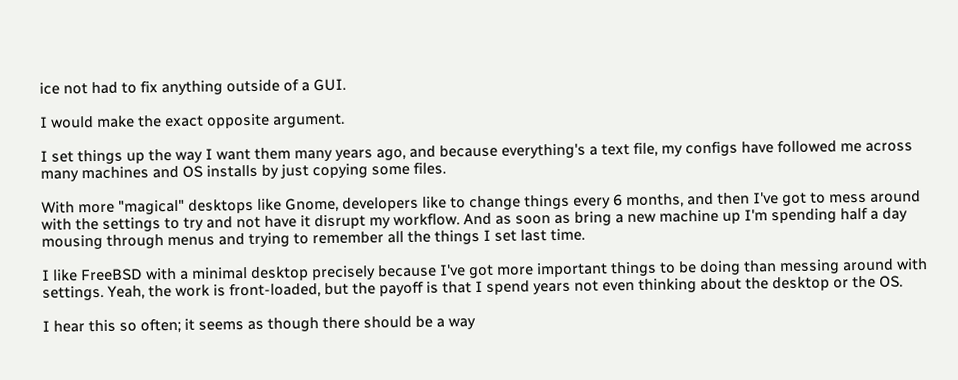ice not had to fix anything outside of a GUI.

I would make the exact opposite argument.

I set things up the way I want them many years ago, and because everything's a text file, my configs have followed me across many machines and OS installs by just copying some files.

With more "magical" desktops like Gnome, developers like to change things every 6 months, and then I've got to mess around with the settings to try and not have it disrupt my workflow. And as soon as bring a new machine up I'm spending half a day mousing through menus and trying to remember all the things I set last time.

I like FreeBSD with a minimal desktop precisely because I've got more important things to be doing than messing around with settings. Yeah, the work is front-loaded, but the payoff is that I spend years not even thinking about the desktop or the OS.

I hear this so often; it seems as though there should be a way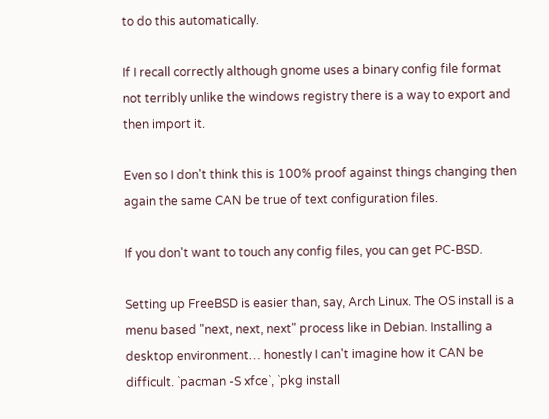to do this automatically.

If I recall correctly although gnome uses a binary config file format not terribly unlike the windows registry there is a way to export and then import it.

Even so I don't think this is 100% proof against things changing then again the same CAN be true of text configuration files.

If you don't want to touch any config files, you can get PC-BSD.

Setting up FreeBSD is easier than, say, Arch Linux. The OS install is a menu based "next, next, next" process like in Debian. Installing a desktop environment… honestly I can't imagine how it CAN be difficult. `pacman -S xfce`, `pkg install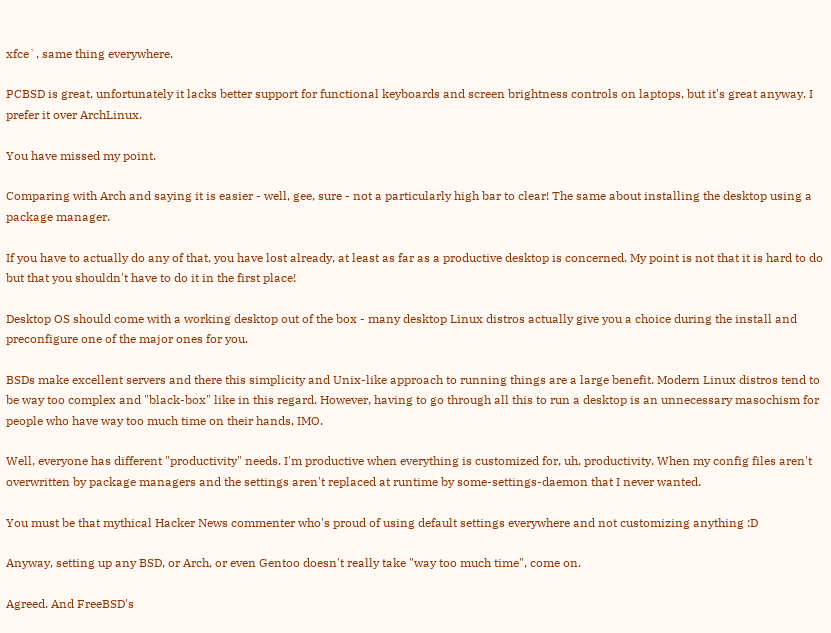xfce`, same thing everywhere.

PCBSD is great, unfortunately it lacks better support for functional keyboards and screen brightness controls on laptops, but it's great anyway. I prefer it over ArchLinux.

You have missed my point.

Comparing with Arch and saying it is easier - well, gee, sure - not a particularly high bar to clear! The same about installing the desktop using a package manager.

If you have to actually do any of that, you have lost already, at least as far as a productive desktop is concerned. My point is not that it is hard to do but that you shouldn't have to do it in the first place!

Desktop OS should come with a working desktop out of the box - many desktop Linux distros actually give you a choice during the install and preconfigure one of the major ones for you.

BSDs make excellent servers and there this simplicity and Unix-like approach to running things are a large benefit. Modern Linux distros tend to be way too complex and "black-box" like in this regard. However, having to go through all this to run a desktop is an unnecessary masochism for people who have way too much time on their hands, IMO.

Well, everyone has different "productivity" needs. I'm productive when everything is customized for, uh, productivity. When my config files aren't overwritten by package managers and the settings aren't replaced at runtime by some-settings-daemon that I never wanted.

You must be that mythical Hacker News commenter who's proud of using default settings everywhere and not customizing anything :D

Anyway, setting up any BSD, or Arch, or even Gentoo doesn't really take "way too much time", come on.

Agreed. And FreeBSD's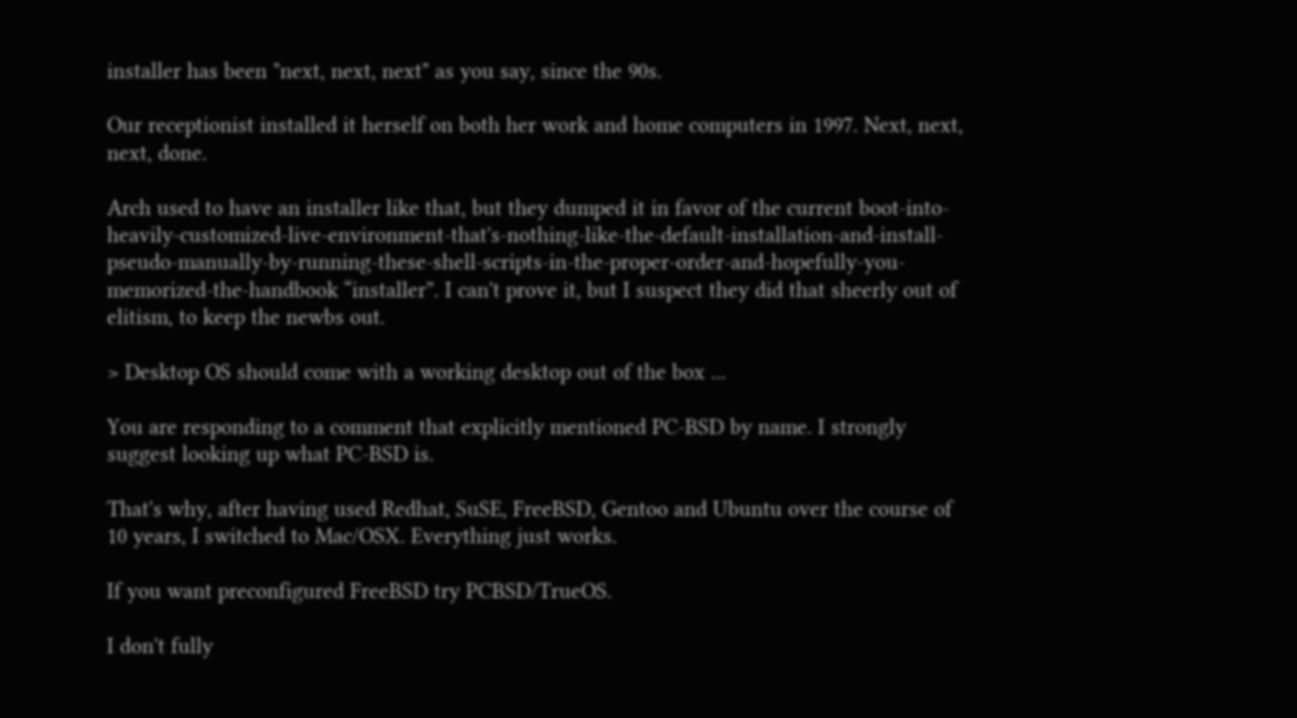installer has been "next, next, next" as you say, since the 90s.

Our receptionist installed it herself on both her work and home computers in 1997. Next, next, next, done.

Arch used to have an installer like that, but they dumped it in favor of the current boot-into-heavily-customized-live-environment-that's-nothing-like-the-default-installation-and-install-pseudo-manually-by-running-these-shell-scripts-in-the-proper-order-and-hopefully-you-memorized-the-handbook “installer”. I can't prove it, but I suspect they did that sheerly out of elitism, to keep the newbs out.

> Desktop OS should come with a working desktop out of the box ...

You are responding to a comment that explicitly mentioned PC-BSD by name. I strongly suggest looking up what PC-BSD is.

That's why, after having used Redhat, SuSE, FreeBSD, Gentoo and Ubuntu over the course of 10 years, I switched to Mac/OSX. Everything just works.

If you want preconfigured FreeBSD try PCBSD/TrueOS.

I don't fully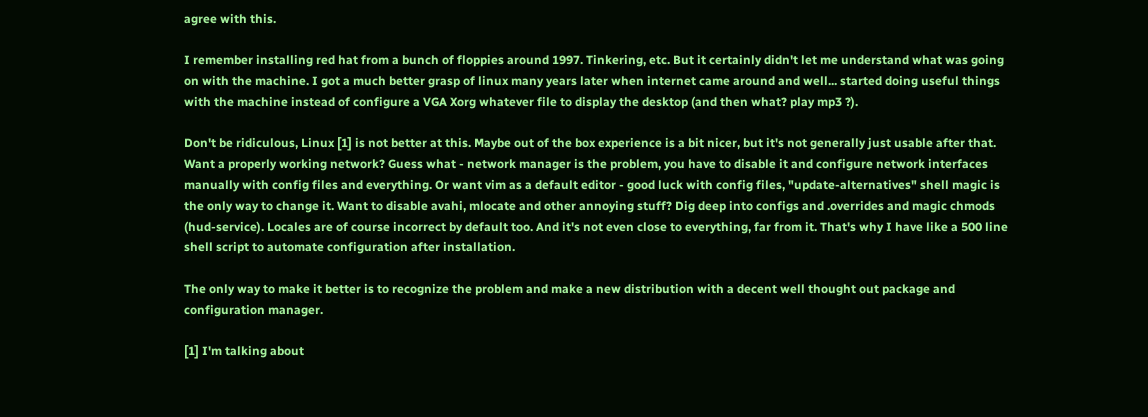agree with this.

I remember installing red hat from a bunch of floppies around 1997. Tinkering, etc. But it certainly didn't let me understand what was going on with the machine. I got a much better grasp of linux many years later when internet came around and well... started doing useful things with the machine instead of configure a VGA Xorg whatever file to display the desktop (and then what? play mp3 ?).

Don't be ridiculous, Linux [1] is not better at this. Maybe out of the box experience is a bit nicer, but it's not generally just usable after that. Want a properly working network? Guess what - network manager is the problem, you have to disable it and configure network interfaces manually with config files and everything. Or want vim as a default editor - good luck with config files, "update-alternatives" shell magic is the only way to change it. Want to disable avahi, mlocate and other annoying stuff? Dig deep into configs and .overrides and magic chmods (hud-service). Locales are of course incorrect by default too. And it's not even close to everything, far from it. That's why I have like a 500 line shell script to automate configuration after installation.

The only way to make it better is to recognize the problem and make a new distribution with a decent well thought out package and configuration manager.

[1] I'm talking about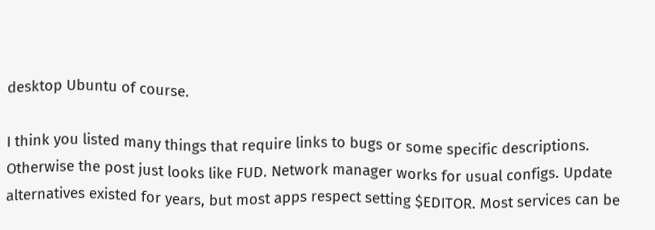desktop Ubuntu of course.

I think you listed many things that require links to bugs or some specific descriptions. Otherwise the post just looks like FUD. Network manager works for usual configs. Update alternatives existed for years, but most apps respect setting $EDITOR. Most services can be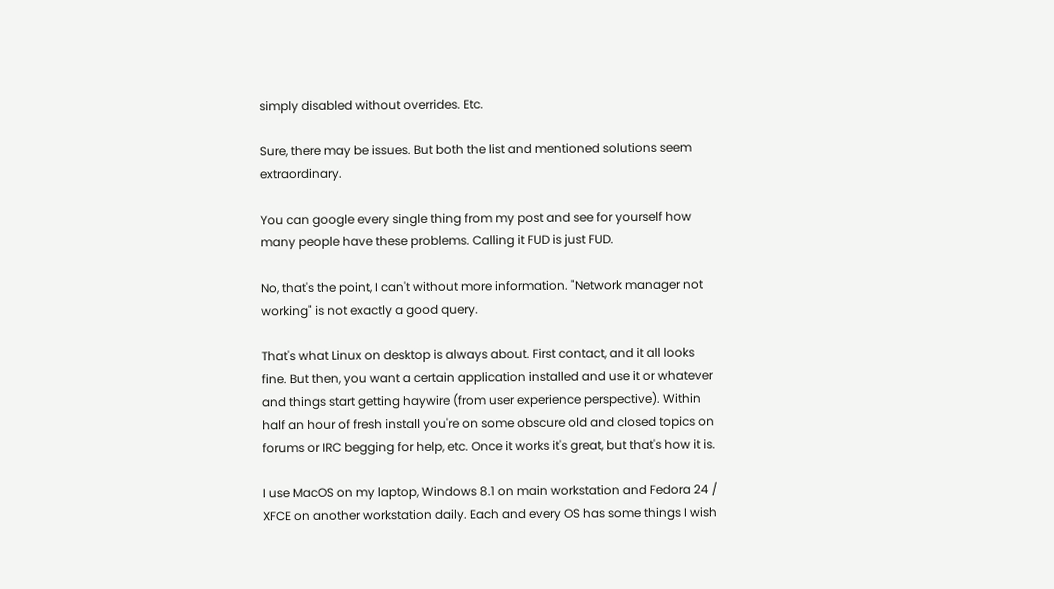simply disabled without overrides. Etc.

Sure, there may be issues. But both the list and mentioned solutions seem extraordinary.

You can google every single thing from my post and see for yourself how many people have these problems. Calling it FUD is just FUD.

No, that's the point, I can't without more information. "Network manager not working" is not exactly a good query.

That's what Linux on desktop is always about. First contact, and it all looks fine. But then, you want a certain application installed and use it or whatever and things start getting haywire (from user experience perspective). Within half an hour of fresh install you're on some obscure old and closed topics on forums or IRC begging for help, etc. Once it works it's great, but that's how it is.

I use MacOS on my laptop, Windows 8.1 on main workstation and Fedora 24 / XFCE on another workstation daily. Each and every OS has some things I wish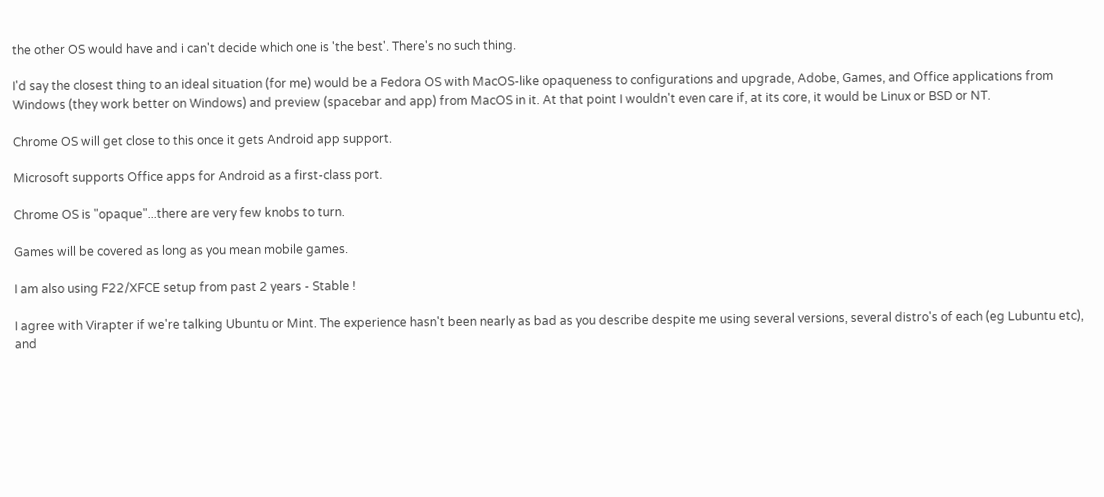the other OS would have and i can't decide which one is 'the best'. There's no such thing.

I'd say the closest thing to an ideal situation (for me) would be a Fedora OS with MacOS-like opaqueness to configurations and upgrade, Adobe, Games, and Office applications from Windows (they work better on Windows) and preview (spacebar and app) from MacOS in it. At that point I wouldn't even care if, at its core, it would be Linux or BSD or NT.

Chrome OS will get close to this once it gets Android app support.

Microsoft supports Office apps for Android as a first-class port.

Chrome OS is "opaque"...there are very few knobs to turn.

Games will be covered as long as you mean mobile games.

I am also using F22/XFCE setup from past 2 years - Stable !

I agree with Virapter if we're talking Ubuntu or Mint. The experience hasn't been nearly as bad as you describe despite me using several versions, several distro's of each (eg Lubuntu etc), and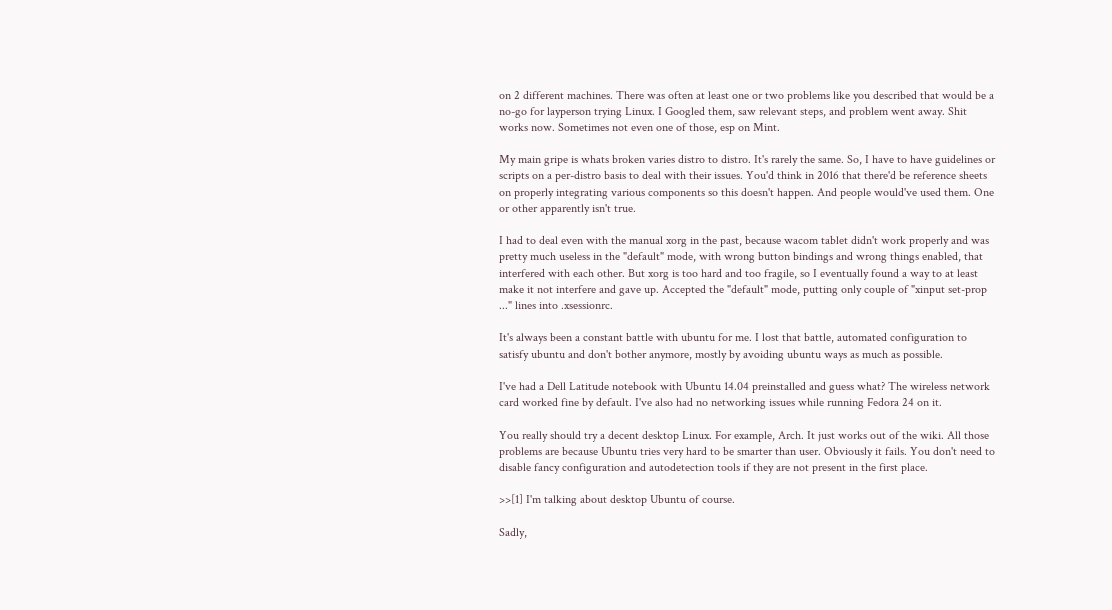on 2 different machines. There was often at least one or two problems like you described that would be a no-go for layperson trying Linux. I Googled them, saw relevant steps, and problem went away. Shit works now. Sometimes not even one of those, esp on Mint.

My main gripe is whats broken varies distro to distro. It's rarely the same. So, I have to have guidelines or scripts on a per-distro basis to deal with their issues. You'd think in 2016 that there'd be reference sheets on properly integrating various components so this doesn't happen. And people would've used them. One or other apparently isn't true.

I had to deal even with the manual xorg in the past, because wacom tablet didn't work properly and was pretty much useless in the "default" mode, with wrong button bindings and wrong things enabled, that interfered with each other. But xorg is too hard and too fragile, so I eventually found a way to at least make it not interfere and gave up. Accepted the "default" mode, putting only couple of "xinput set-prop ..." lines into .xsessionrc.

It's always been a constant battle with ubuntu for me. I lost that battle, automated configuration to satisfy ubuntu and don't bother anymore, mostly by avoiding ubuntu ways as much as possible.

I've had a Dell Latitude notebook with Ubuntu 14.04 preinstalled and guess what? The wireless network card worked fine by default. I've also had no networking issues while running Fedora 24 on it.

You really should try a decent desktop Linux. For example, Arch. It just works out of the wiki. All those problems are because Ubuntu tries very hard to be smarter than user. Obviously it fails. You don't need to disable fancy configuration and autodetection tools if they are not present in the first place.

>>[1] I'm talking about desktop Ubuntu of course.

Sadly,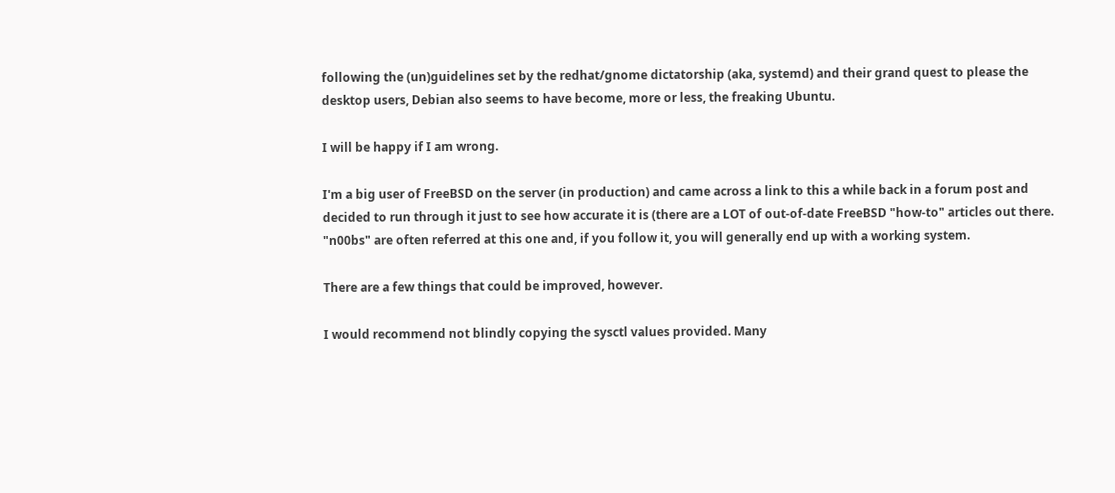following the (un)guidelines set by the redhat/gnome dictatorship (aka, systemd) and their grand quest to please the desktop users, Debian also seems to have become, more or less, the freaking Ubuntu.

I will be happy if I am wrong.

I'm a big user of FreeBSD on the server (in production) and came across a link to this a while back in a forum post and decided to run through it just to see how accurate it is (there are a LOT of out-of-date FreeBSD "how-to" articles out there. "n00bs" are often referred at this one and, if you follow it, you will generally end up with a working system.

There are a few things that could be improved, however.

I would recommend not blindly copying the sysctl values provided. Many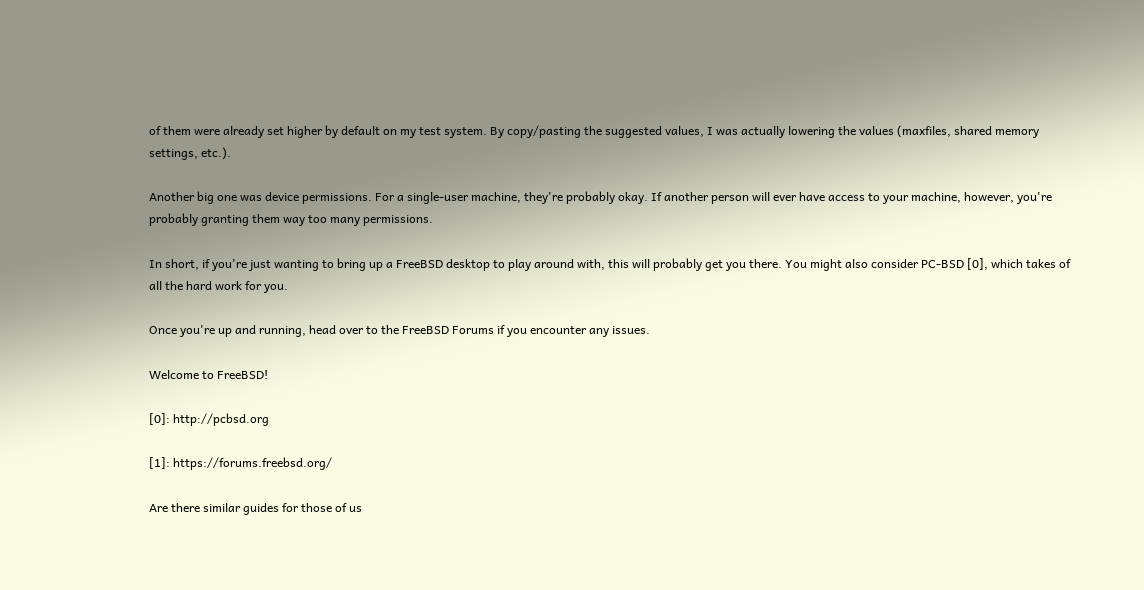of them were already set higher by default on my test system. By copy/pasting the suggested values, I was actually lowering the values (maxfiles, shared memory settings, etc.).

Another big one was device permissions. For a single-user machine, they're probably okay. If another person will ever have access to your machine, however, you're probably granting them way too many permissions.

In short, if you're just wanting to bring up a FreeBSD desktop to play around with, this will probably get you there. You might also consider PC-BSD [0], which takes of all the hard work for you.

Once you're up and running, head over to the FreeBSD Forums if you encounter any issues.

Welcome to FreeBSD!

[0]: http://pcbsd.org

[1]: https://forums.freebsd.org/

Are there similar guides for those of us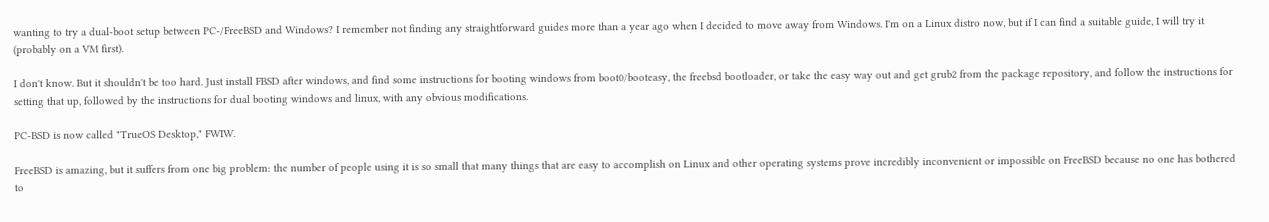wanting to try a dual-boot setup between PC-/FreeBSD and Windows? I remember not finding any straightforward guides more than a year ago when I decided to move away from Windows. I'm on a Linux distro now, but if I can find a suitable guide, I will try it (probably on a VM first).

I don't know. But it shouldn't be too hard. Just install FBSD after windows, and find some instructions for booting windows from boot0/booteasy, the freebsd bootloader, or take the easy way out and get grub2 from the package repository, and follow the instructions for setting that up, followed by the instructions for dual booting windows and linux, with any obvious modifications.

PC-BSD is now called "TrueOS Desktop," FWIW.

FreeBSD is amazing, but it suffers from one big problem: the number of people using it is so small that many things that are easy to accomplish on Linux and other operating systems prove incredibly inconvenient or impossible on FreeBSD because no one has bothered to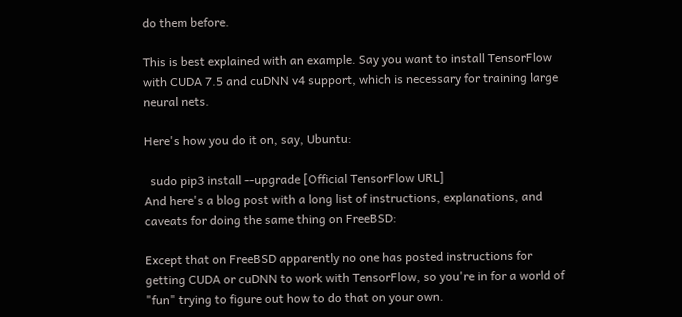do them before.

This is best explained with an example. Say you want to install TensorFlow with CUDA 7.5 and cuDNN v4 support, which is necessary for training large neural nets.

Here's how you do it on, say, Ubuntu:

  sudo pip3 install --upgrade [Official TensorFlow URL]
And here's a blog post with a long list of instructions, explanations, and caveats for doing the same thing on FreeBSD:

Except that on FreeBSD apparently no one has posted instructions for getting CUDA or cuDNN to work with TensorFlow, so you're in for a world of "fun" trying to figure out how to do that on your own.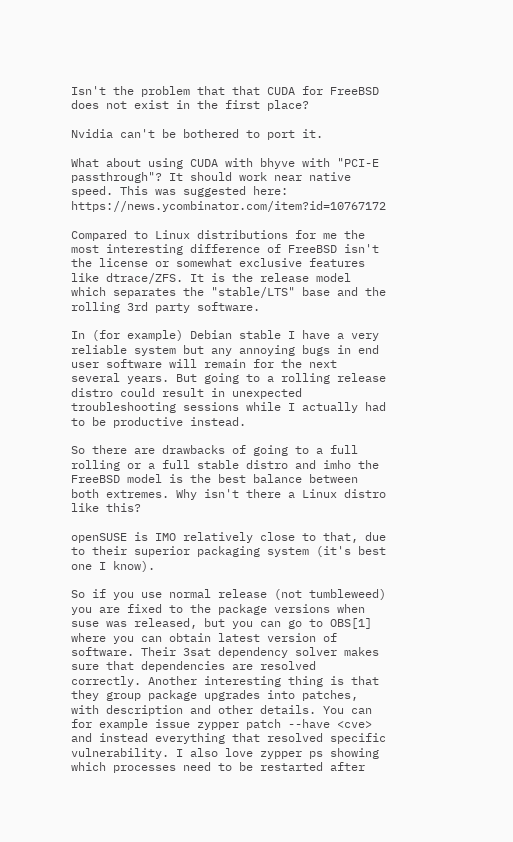Isn't the problem that that CUDA for FreeBSD does not exist in the first place?

Nvidia can't be bothered to port it.

What about using CUDA with bhyve with "PCI-E passthrough"? It should work near native speed. This was suggested here: https://news.ycombinator.com/item?id=10767172

Compared to Linux distributions for me the most interesting difference of FreeBSD isn't the license or somewhat exclusive features like dtrace/ZFS. It is the release model which separates the "stable/LTS" base and the rolling 3rd party software.

In (for example) Debian stable I have a very reliable system but any annoying bugs in end user software will remain for the next several years. But going to a rolling release distro could result in unexpected troubleshooting sessions while I actually had to be productive instead.

So there are drawbacks of going to a full rolling or a full stable distro and imho the FreeBSD model is the best balance between both extremes. Why isn't there a Linux distro like this?

openSUSE is IMO relatively close to that, due to their superior packaging system (it's best one I know).

So if you use normal release (not tumbleweed) you are fixed to the package versions when suse was released, but you can go to OBS[1] where you can obtain latest version of software. Their 3sat dependency solver makes sure that dependencies are resolved correctly. Another interesting thing is that they group package upgrades into patches, with description and other details. You can for example issue zypper patch --have <cve> and instead everything that resolved specific vulnerability. I also love zypper ps showing which processes need to be restarted after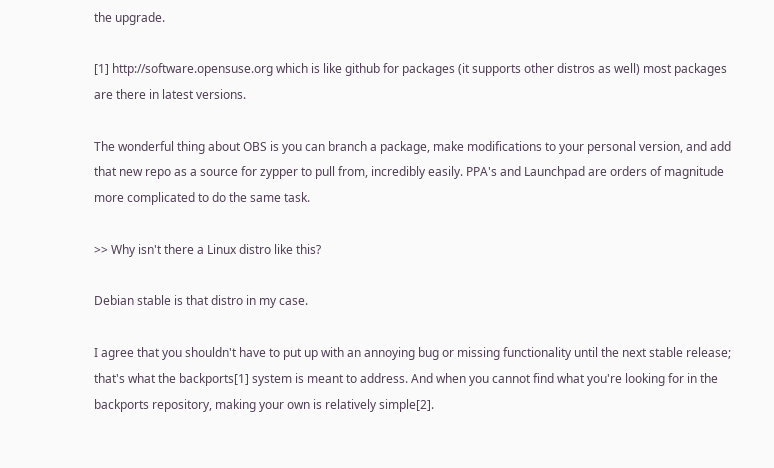the upgrade.

[1] http://software.opensuse.org which is like github for packages (it supports other distros as well) most packages are there in latest versions.

The wonderful thing about OBS is you can branch a package, make modifications to your personal version, and add that new repo as a source for zypper to pull from, incredibly easily. PPA's and Launchpad are orders of magnitude more complicated to do the same task.

>> Why isn't there a Linux distro like this?

Debian stable is that distro in my case.

I agree that you shouldn't have to put up with an annoying bug or missing functionality until the next stable release; that's what the backports[1] system is meant to address. And when you cannot find what you're looking for in the backports repository, making your own is relatively simple[2].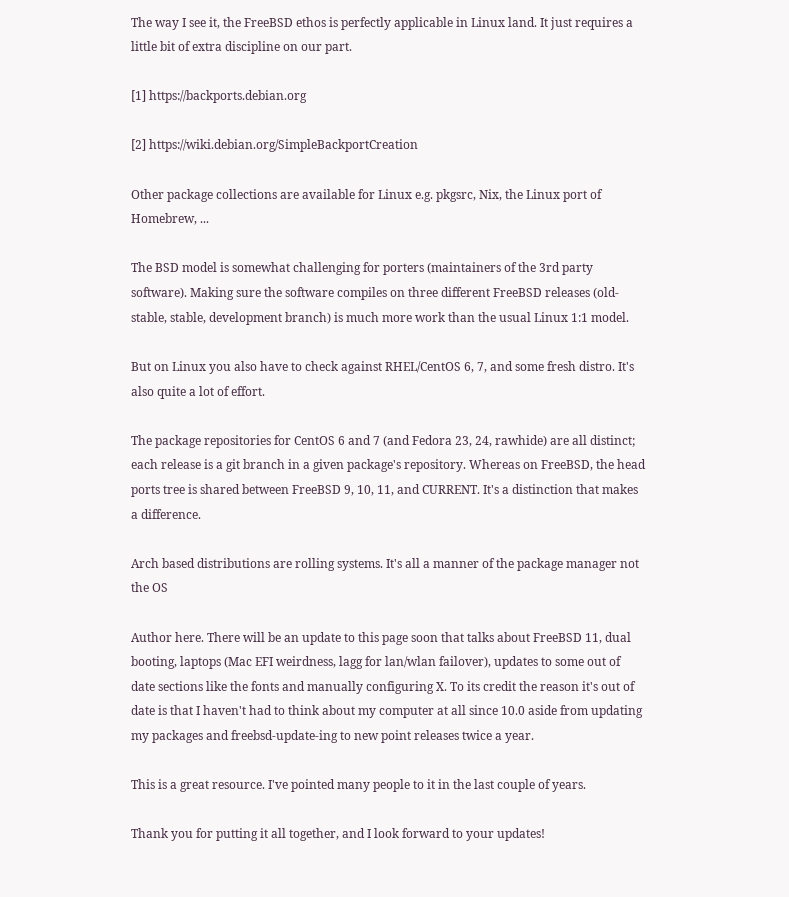The way I see it, the FreeBSD ethos is perfectly applicable in Linux land. It just requires a little bit of extra discipline on our part.

[1] https://backports.debian.org

[2] https://wiki.debian.org/SimpleBackportCreation

Other package collections are available for Linux e.g. pkgsrc, Nix, the Linux port of Homebrew, ...

The BSD model is somewhat challenging for porters (maintainers of the 3rd party software). Making sure the software compiles on three different FreeBSD releases (old-stable, stable, development branch) is much more work than the usual Linux 1:1 model.

But on Linux you also have to check against RHEL/CentOS 6, 7, and some fresh distro. It's also quite a lot of effort.

The package repositories for CentOS 6 and 7 (and Fedora 23, 24, rawhide) are all distinct; each release is a git branch in a given package's repository. Whereas on FreeBSD, the head ports tree is shared between FreeBSD 9, 10, 11, and CURRENT. It's a distinction that makes a difference.

Arch based distributions are rolling systems. It's all a manner of the package manager not the OS

Author here. There will be an update to this page soon that talks about FreeBSD 11, dual booting, laptops (Mac EFI weirdness, lagg for lan/wlan failover), updates to some out of date sections like the fonts and manually configuring X. To its credit the reason it's out of date is that I haven't had to think about my computer at all since 10.0 aside from updating my packages and freebsd-update-ing to new point releases twice a year.

This is a great resource. I've pointed many people to it in the last couple of years.

Thank you for putting it all together, and I look forward to your updates!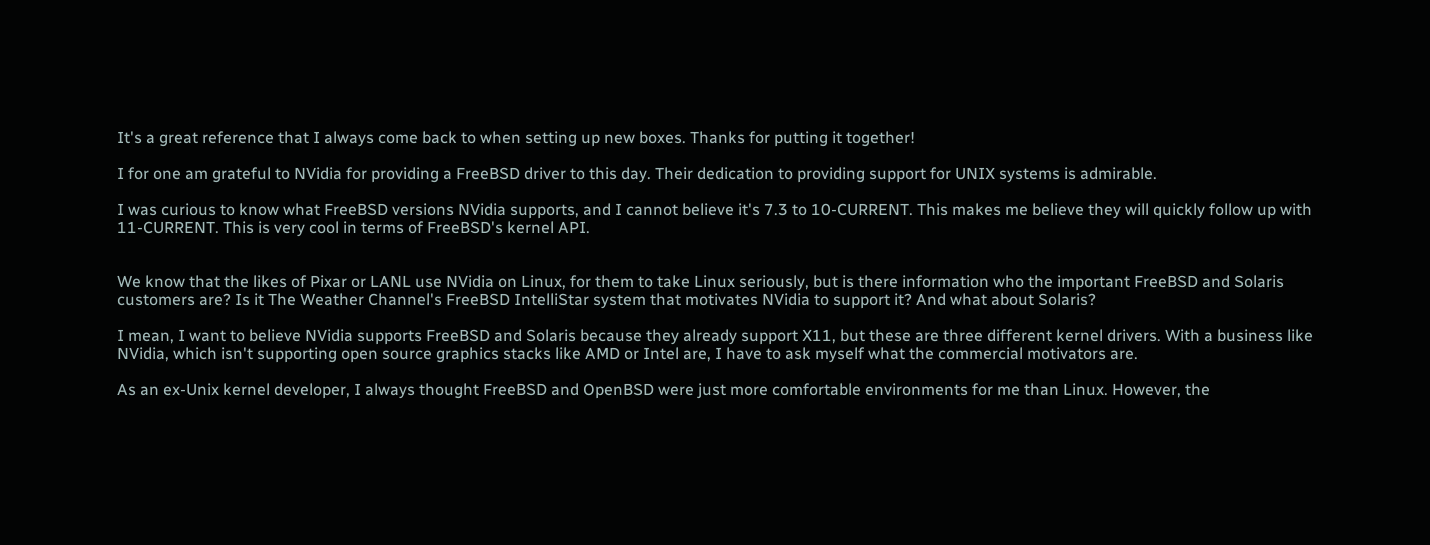It's a great reference that I always come back to when setting up new boxes. Thanks for putting it together!

I for one am grateful to NVidia for providing a FreeBSD driver to this day. Their dedication to providing support for UNIX systems is admirable.

I was curious to know what FreeBSD versions NVidia supports, and I cannot believe it's 7.3 to 10-CURRENT. This makes me believe they will quickly follow up with 11-CURRENT. This is very cool in terms of FreeBSD's kernel API.


We know that the likes of Pixar or LANL use NVidia on Linux, for them to take Linux seriously, but is there information who the important FreeBSD and Solaris customers are? Is it The Weather Channel's FreeBSD IntelliStar system that motivates NVidia to support it? And what about Solaris?

I mean, I want to believe NVidia supports FreeBSD and Solaris because they already support X11, but these are three different kernel drivers. With a business like NVidia, which isn't supporting open source graphics stacks like AMD or Intel are, I have to ask myself what the commercial motivators are.

As an ex-Unix kernel developer, I always thought FreeBSD and OpenBSD were just more comfortable environments for me than Linux. However, the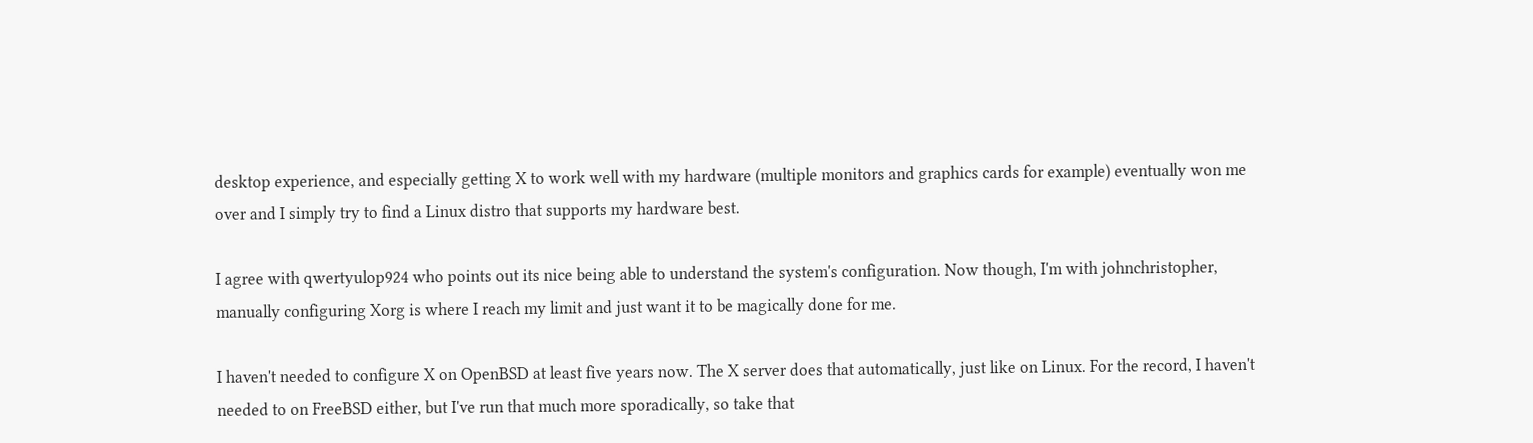desktop experience, and especially getting X to work well with my hardware (multiple monitors and graphics cards for example) eventually won me over and I simply try to find a Linux distro that supports my hardware best.

I agree with qwertyulop924 who points out its nice being able to understand the system's configuration. Now though, I'm with johnchristopher, manually configuring Xorg is where I reach my limit and just want it to be magically done for me.

I haven't needed to configure X on OpenBSD at least five years now. The X server does that automatically, just like on Linux. For the record, I haven't needed to on FreeBSD either, but I've run that much more sporadically, so take that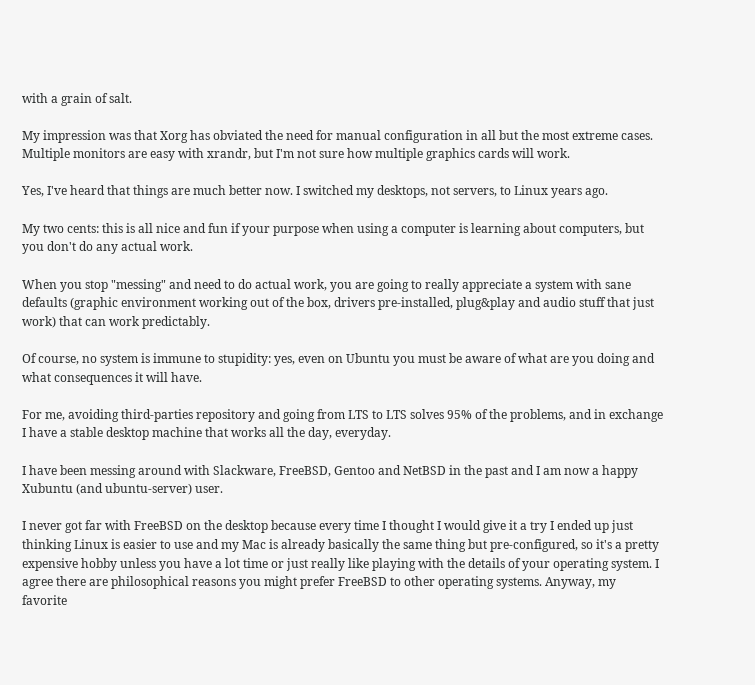with a grain of salt.

My impression was that Xorg has obviated the need for manual configuration in all but the most extreme cases. Multiple monitors are easy with xrandr, but I'm not sure how multiple graphics cards will work.

Yes, I've heard that things are much better now. I switched my desktops, not servers, to Linux years ago.

My two cents: this is all nice and fun if your purpose when using a computer is learning about computers, but you don't do any actual work.

When you stop "messing" and need to do actual work, you are going to really appreciate a system with sane defaults (graphic environment working out of the box, drivers pre-installed, plug&play and audio stuff that just work) that can work predictably.

Of course, no system is immune to stupidity: yes, even on Ubuntu you must be aware of what are you doing and what consequences it will have.

For me, avoiding third-parties repository and going from LTS to LTS solves 95% of the problems, and in exchange I have a stable desktop machine that works all the day, everyday.

I have been messing around with Slackware, FreeBSD, Gentoo and NetBSD in the past and I am now a happy Xubuntu (and ubuntu-server) user.

I never got far with FreeBSD on the desktop because every time I thought I would give it a try I ended up just thinking Linux is easier to use and my Mac is already basically the same thing but pre-configured, so it's a pretty expensive hobby unless you have a lot time or just really like playing with the details of your operating system. I agree there are philosophical reasons you might prefer FreeBSD to other operating systems. Anyway, my favorite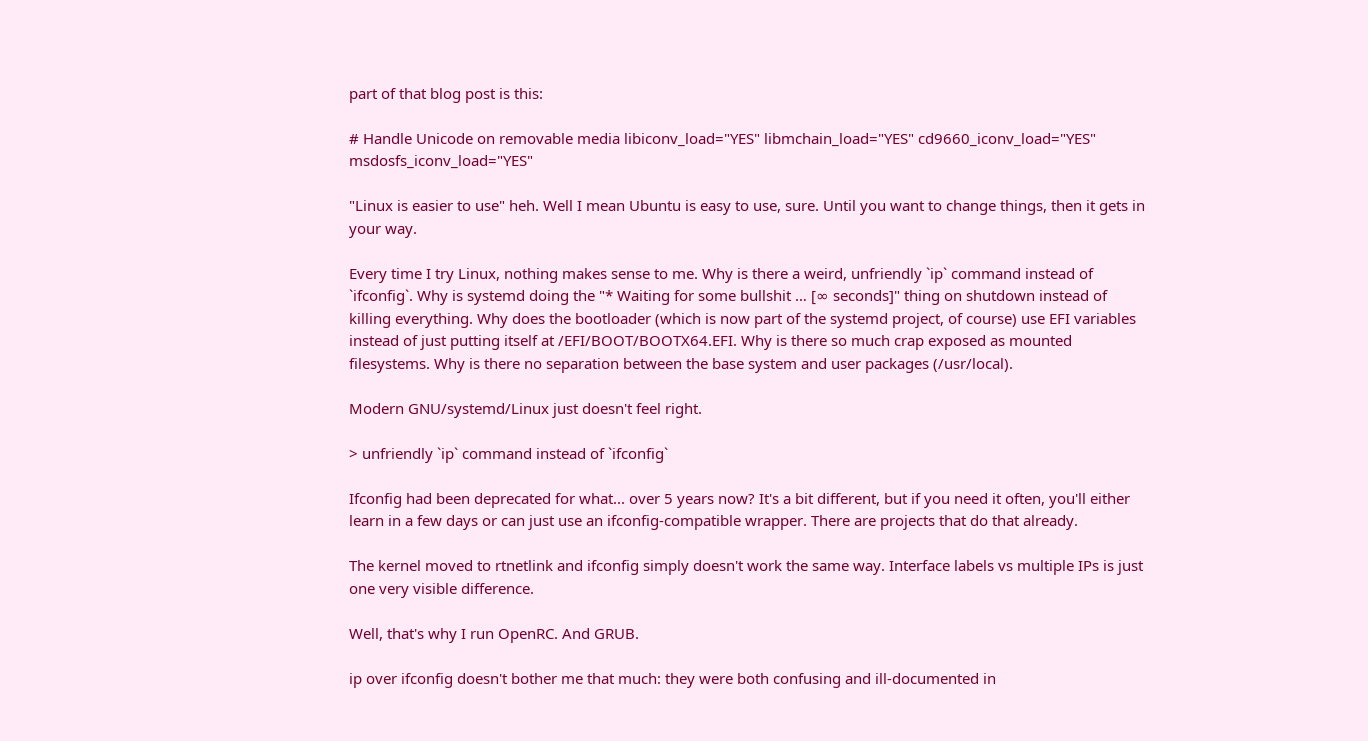part of that blog post is this:

# Handle Unicode on removable media libiconv_load="YES" libmchain_load="YES" cd9660_iconv_load="YES" msdosfs_iconv_load="YES"

"Linux is easier to use" heh. Well I mean Ubuntu is easy to use, sure. Until you want to change things, then it gets in your way.

Every time I try Linux, nothing makes sense to me. Why is there a weird, unfriendly `ip` command instead of `ifconfig`. Why is systemd doing the "* Waiting for some bullshit … [∞ seconds]" thing on shutdown instead of killing everything. Why does the bootloader (which is now part of the systemd project, of course) use EFI variables instead of just putting itself at /EFI/BOOT/BOOTX64.EFI. Why is there so much crap exposed as mounted filesystems. Why is there no separation between the base system and user packages (/usr/local).

Modern GNU/systemd/Linux just doesn't feel right.

> unfriendly `ip` command instead of `ifconfig`

Ifconfig had been deprecated for what... over 5 years now? It's a bit different, but if you need it often, you'll either learn in a few days or can just use an ifconfig-compatible wrapper. There are projects that do that already.

The kernel moved to rtnetlink and ifconfig simply doesn't work the same way. Interface labels vs multiple IPs is just one very visible difference.

Well, that's why I run OpenRC. And GRUB.

ip over ifconfig doesn't bother me that much: they were both confusing and ill-documented in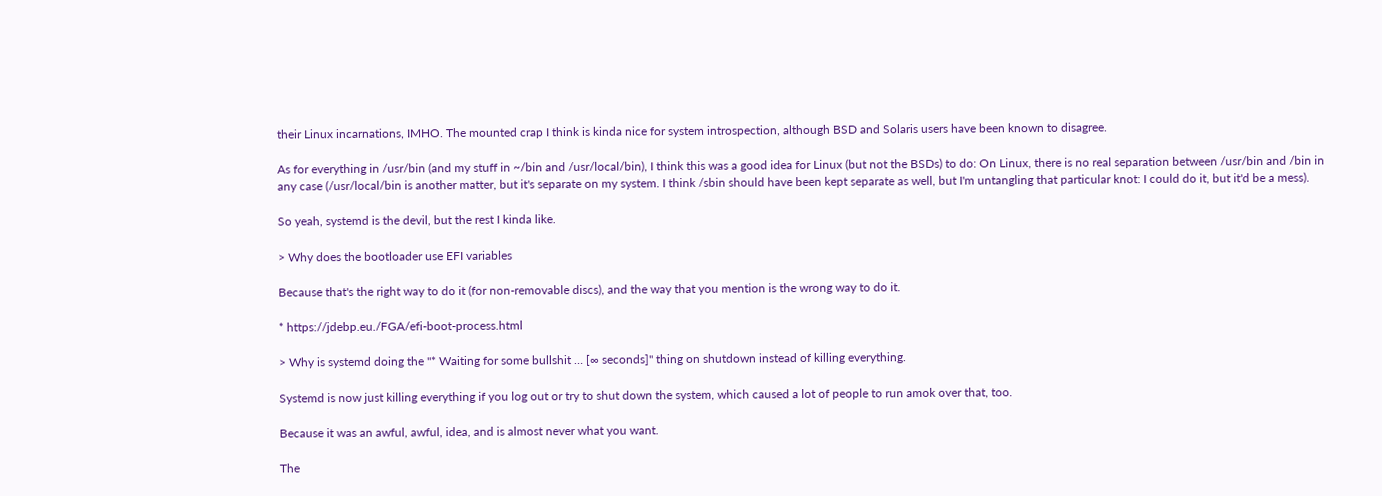their Linux incarnations, IMHO. The mounted crap I think is kinda nice for system introspection, although BSD and Solaris users have been known to disagree.

As for everything in /usr/bin (and my stuff in ~/bin and /usr/local/bin), I think this was a good idea for Linux (but not the BSDs) to do: On Linux, there is no real separation between /usr/bin and /bin in any case (/usr/local/bin is another matter, but it's separate on my system. I think /sbin should have been kept separate as well, but I'm untangling that particular knot: I could do it, but it'd be a mess).

So yeah, systemd is the devil, but the rest I kinda like.

> Why does the bootloader use EFI variables

Because that's the right way to do it (for non-removable discs), and the way that you mention is the wrong way to do it.

* https://jdebp.eu./FGA/efi-boot-process.html

> Why is systemd doing the "* Waiting for some bullshit … [∞ seconds]" thing on shutdown instead of killing everything.

Systemd is now just killing everything if you log out or try to shut down the system, which caused a lot of people to run amok over that, too.

Because it was an awful, awful, idea, and is almost never what you want.

The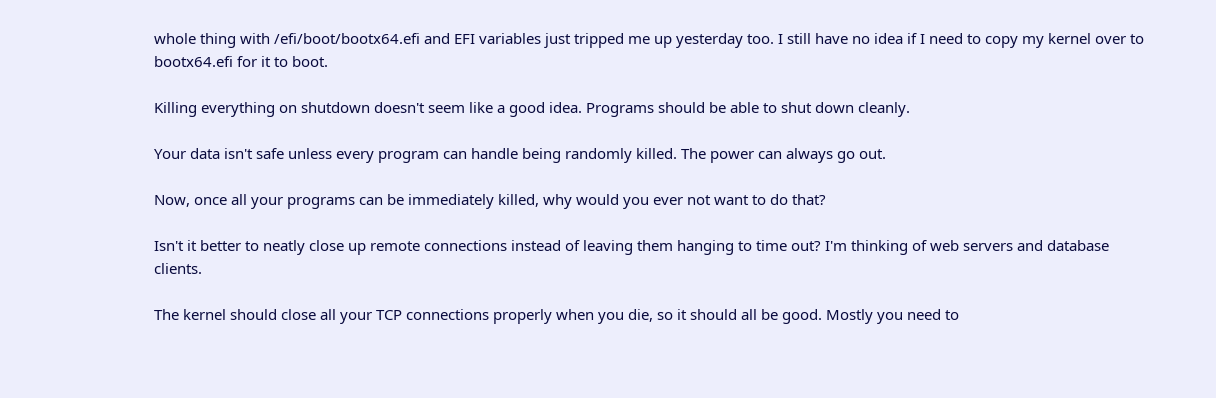whole thing with /efi/boot/bootx64.efi and EFI variables just tripped me up yesterday too. I still have no idea if I need to copy my kernel over to bootx64.efi for it to boot.

Killing everything on shutdown doesn't seem like a good idea. Programs should be able to shut down cleanly.

Your data isn't safe unless every program can handle being randomly killed. The power can always go out.

Now, once all your programs can be immediately killed, why would you ever not want to do that?

Isn't it better to neatly close up remote connections instead of leaving them hanging to time out? I'm thinking of web servers and database clients.

The kernel should close all your TCP connections properly when you die, so it should all be good. Mostly you need to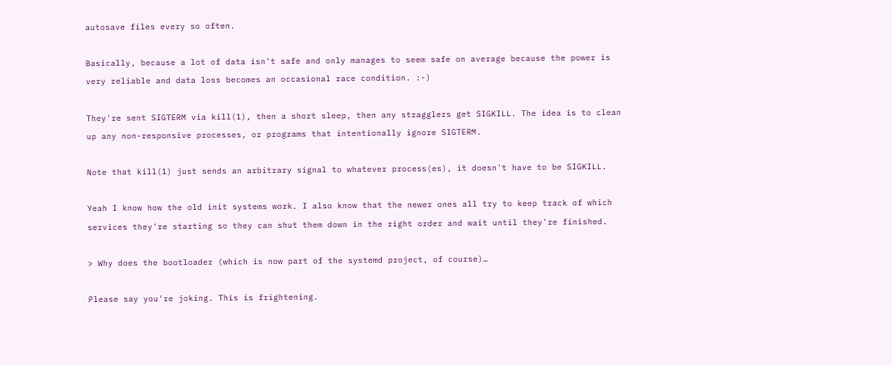autosave files every so often.

Basically, because a lot of data isn't safe and only manages to seem safe on average because the power is very reliable and data loss becomes an occasional race condition. :-)

They're sent SIGTERM via kill(1), then a short sleep, then any stragglers get SIGKILL. The idea is to clean up any non-responsive processes, or programs that intentionally ignore SIGTERM.

Note that kill(1) just sends an arbitrary signal to whatever process(es), it doesn't have to be SIGKILL.

Yeah I know how the old init systems work. I also know that the newer ones all try to keep track of which services they're starting so they can shut them down in the right order and wait until they're finished.

> Why does the bootloader (which is now part of the systemd project, of course)…

Please say you're joking. This is frightening.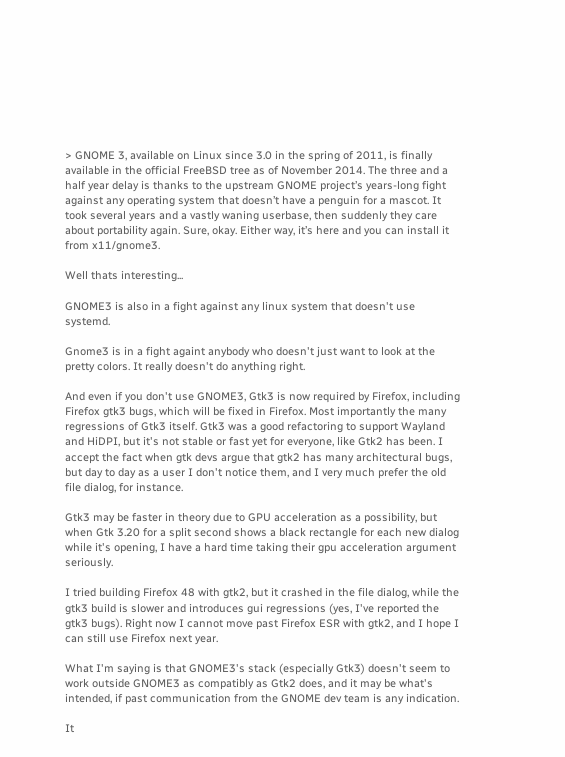> GNOME 3, available on Linux since 3.0 in the spring of 2011, is finally available in the official FreeBSD tree as of November 2014. The three and a half year delay is thanks to the upstream GNOME project’s years-long fight against any operating system that doesn’t have a penguin for a mascot. It took several years and a vastly waning userbase, then suddenly they care about portability again. Sure, okay. Either way, it’s here and you can install it from x11/gnome3.

Well thats interesting...

GNOME3 is also in a fight against any linux system that doesn't use systemd.

Gnome3 is in a fight againt anybody who doesn't just want to look at the pretty colors. It really doesn't do anything right.

And even if you don't use GNOME3, Gtk3 is now required by Firefox, including Firefox gtk3 bugs, which will be fixed in Firefox. Most importantly the many regressions of Gtk3 itself. Gtk3 was a good refactoring to support Wayland and HiDPI, but it's not stable or fast yet for everyone, like Gtk2 has been. I accept the fact when gtk devs argue that gtk2 has many architectural bugs, but day to day as a user I don't notice them, and I very much prefer the old file dialog, for instance.

Gtk3 may be faster in theory due to GPU acceleration as a possibility, but when Gtk 3.20 for a split second shows a black rectangle for each new dialog while it's opening, I have a hard time taking their gpu acceleration argument seriously.

I tried building Firefox 48 with gtk2, but it crashed in the file dialog, while the gtk3 build is slower and introduces gui regressions (yes, I've reported the gtk3 bugs). Right now I cannot move past Firefox ESR with gtk2, and I hope I can still use Firefox next year.

What I'm saying is that GNOME3's stack (especially Gtk3) doesn't seem to work outside GNOME3 as compatibly as Gtk2 does, and it may be what's intended, if past communication from the GNOME dev team is any indication.

It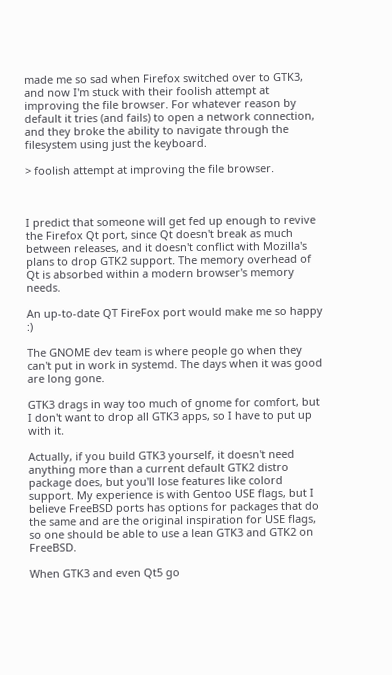made me so sad when Firefox switched over to GTK3, and now I'm stuck with their foolish attempt at improving the file browser. For whatever reason by default it tries (and fails) to open a network connection, and they broke the ability to navigate through the filesystem using just the keyboard.

> foolish attempt at improving the file browser.



I predict that someone will get fed up enough to revive the Firefox Qt port, since Qt doesn't break as much between releases, and it doesn't conflict with Mozilla's plans to drop GTK2 support. The memory overhead of Qt is absorbed within a modern browser's memory needs.

An up-to-date QT FireFox port would make me so happy :)

The GNOME dev team is where people go when they can't put in work in systemd. The days when it was good are long gone.

GTK3 drags in way too much of gnome for comfort, but I don't want to drop all GTK3 apps, so I have to put up with it.

Actually, if you build GTK3 yourself, it doesn't need anything more than a current default GTK2 distro package does, but you'll lose features like colord support. My experience is with Gentoo USE flags, but I believe FreeBSD ports has options for packages that do the same and are the original inspiration for USE flags, so one should be able to use a lean GTK3 and GTK2 on FreeBSD.

When GTK3 and even Qt5 go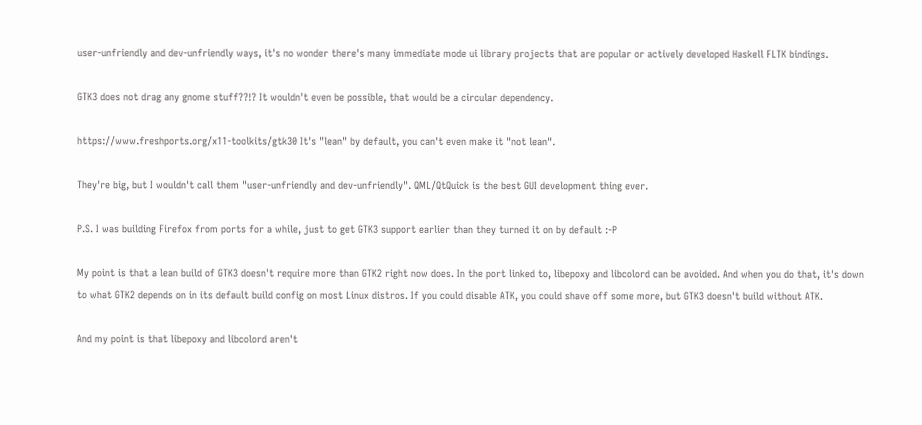user-unfriendly and dev-unfriendly ways, it's no wonder there's many immediate mode ui library projects that are popular or actively developed Haskell FLTK bindings.

GTK3 does not drag any gnome stuff??!? It wouldn't even be possible, that would be a circular dependency.

https://www.freshports.org/x11-toolkits/gtk30 It's "lean" by default, you can't even make it "not lean".

They're big, but I wouldn't call them "user-unfriendly and dev-unfriendly". QML/QtQuick is the best GUI development thing ever.

P.S. I was building Firefox from ports for a while, just to get GTK3 support earlier than they turned it on by default :-P

My point is that a lean build of GTK3 doesn't require more than GTK2 right now does. In the port linked to, libepoxy and libcolord can be avoided. And when you do that, it's down to what GTK2 depends on in its default build config on most Linux distros. If you could disable ATK, you could shave off some more, but GTK3 doesn't build without ATK.

And my point is that libepoxy and libcolord aren't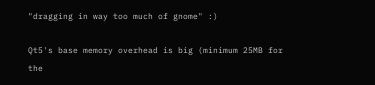"dragging in way too much of gnome" :)

Qt5's base memory overhead is big (minimum 25MB for the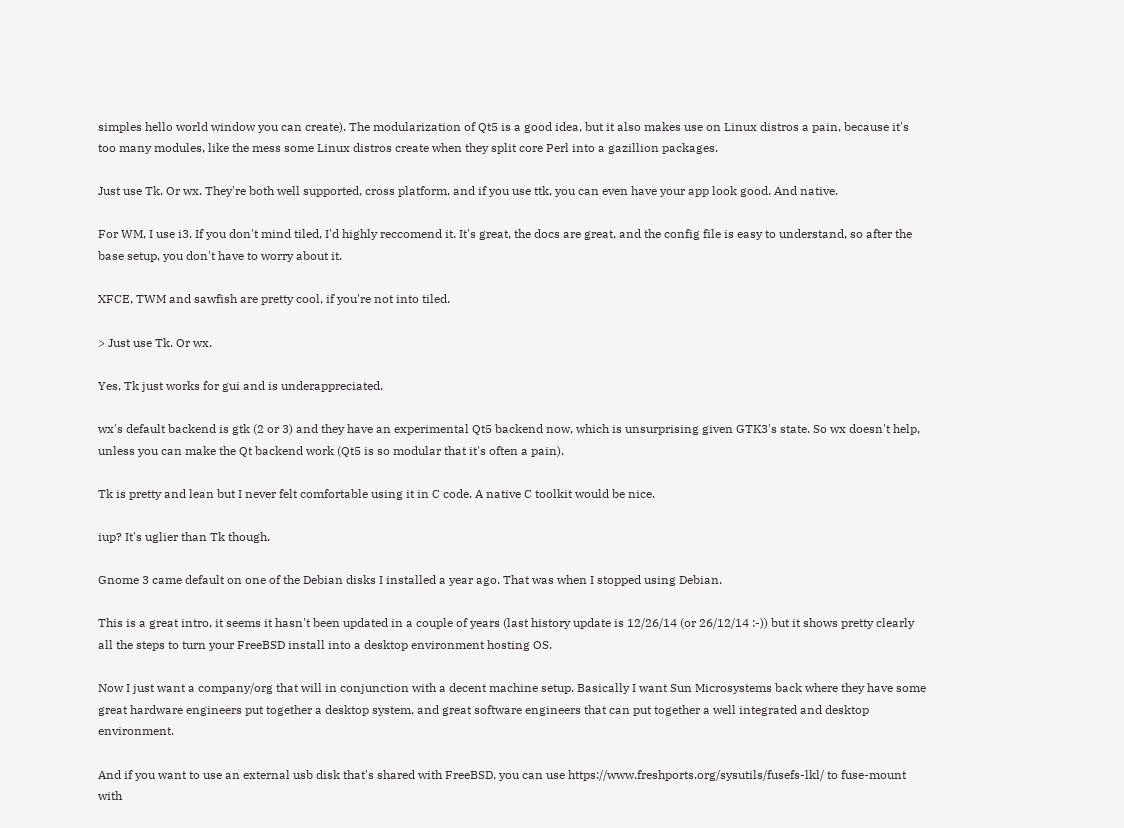simples hello world window you can create). The modularization of Qt5 is a good idea, but it also makes use on Linux distros a pain, because it's too many modules, like the mess some Linux distros create when they split core Perl into a gazillion packages.

Just use Tk. Or wx. They're both well supported, cross platform, and if you use ttk, you can even have your app look good. And native.

For WM, I use i3. If you don't mind tiled, I'd highly reccomend it. It's great, the docs are great, and the config file is easy to understand, so after the base setup, you don't have to worry about it.

XFCE, TWM and sawfish are pretty cool, if you're not into tiled.

> Just use Tk. Or wx.

Yes, Tk just works for gui and is underappreciated.

wx's default backend is gtk (2 or 3) and they have an experimental Qt5 backend now, which is unsurprising given GTK3's state. So wx doesn't help, unless you can make the Qt backend work (Qt5 is so modular that it's often a pain).

Tk is pretty and lean but I never felt comfortable using it in C code. A native C toolkit would be nice.

iup? It's uglier than Tk though.

Gnome 3 came default on one of the Debian disks I installed a year ago. That was when I stopped using Debian.

This is a great intro, it seems it hasn't been updated in a couple of years (last history update is 12/26/14 (or 26/12/14 :-)) but it shows pretty clearly all the steps to turn your FreeBSD install into a desktop environment hosting OS.

Now I just want a company/org that will in conjunction with a decent machine setup. Basically I want Sun Microsystems back where they have some great hardware engineers put together a desktop system, and great software engineers that can put together a well integrated and desktop environment.

And if you want to use an external usb disk that's shared with FreeBSD, you can use https://www.freshports.org/sysutils/fusefs-lkl/ to fuse-mount with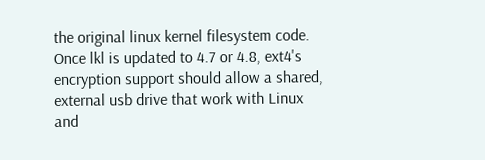the original linux kernel filesystem code. Once lkl is updated to 4.7 or 4.8, ext4's encryption support should allow a shared, external usb drive that work with Linux and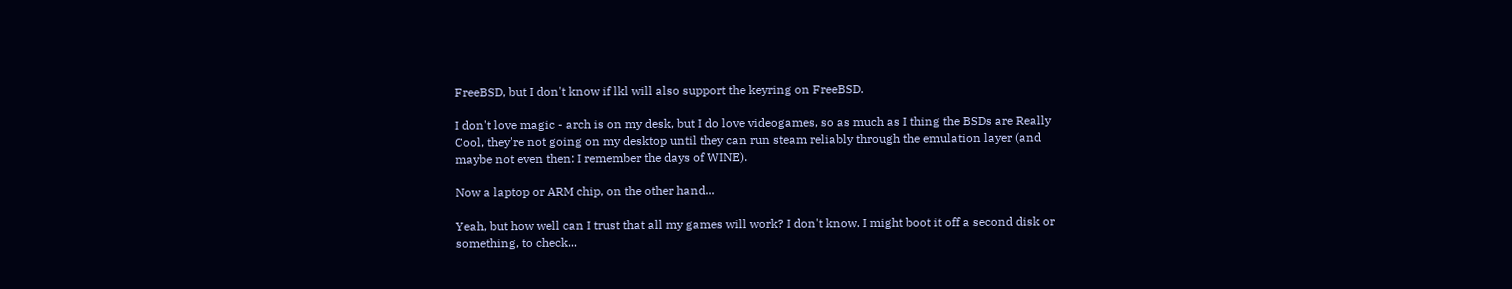FreeBSD, but I don't know if lkl will also support the keyring on FreeBSD.

I don't love magic - arch is on my desk, but I do love videogames, so as much as I thing the BSDs are Really Cool, they're not going on my desktop until they can run steam reliably through the emulation layer (and maybe not even then: I remember the days of WINE).

Now a laptop or ARM chip, on the other hand...

Yeah, but how well can I trust that all my games will work? I don't know. I might boot it off a second disk or something, to check...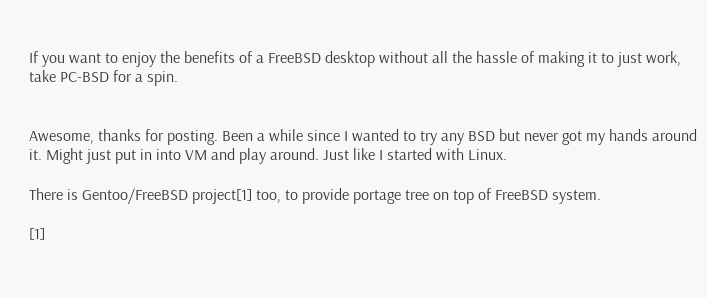If you want to enjoy the benefits of a FreeBSD desktop without all the hassle of making it to just work, take PC-BSD for a spin.


Awesome, thanks for posting. Been a while since I wanted to try any BSD but never got my hands around it. Might just put in into VM and play around. Just like I started with Linux.

There is Gentoo/FreeBSD project[1] too, to provide portage tree on top of FreeBSD system.

[1]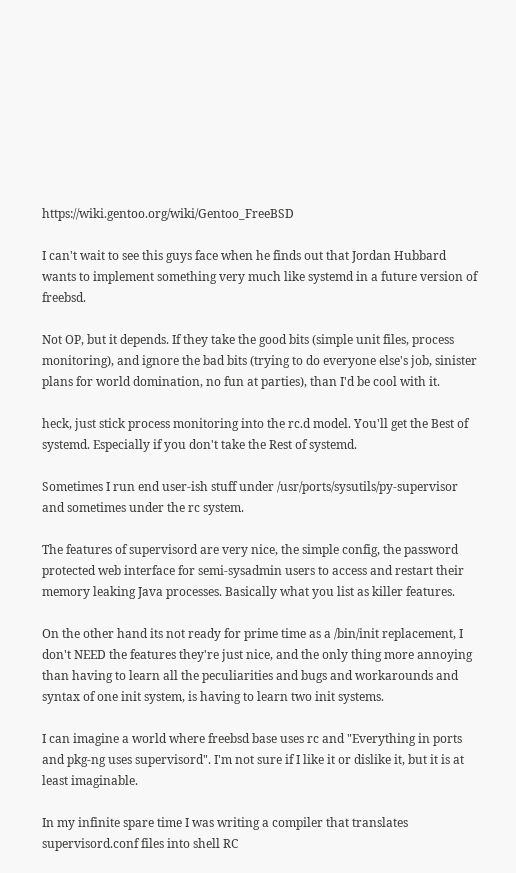https://wiki.gentoo.org/wiki/Gentoo_FreeBSD

I can't wait to see this guys face when he finds out that Jordan Hubbard wants to implement something very much like systemd in a future version of freebsd.

Not OP, but it depends. If they take the good bits (simple unit files, process monitoring), and ignore the bad bits (trying to do everyone else's job, sinister plans for world domination, no fun at parties), than I'd be cool with it.

heck, just stick process monitoring into the rc.d model. You'll get the Best of systemd. Especially if you don't take the Rest of systemd.

Sometimes I run end user-ish stuff under /usr/ports/sysutils/py-supervisor and sometimes under the rc system.

The features of supervisord are very nice, the simple config, the password protected web interface for semi-sysadmin users to access and restart their memory leaking Java processes. Basically what you list as killer features.

On the other hand its not ready for prime time as a /bin/init replacement, I don't NEED the features they're just nice, and the only thing more annoying than having to learn all the peculiarities and bugs and workarounds and syntax of one init system, is having to learn two init systems.

I can imagine a world where freebsd base uses rc and "Everything in ports and pkg-ng uses supervisord". I'm not sure if I like it or dislike it, but it is at least imaginable.

In my infinite spare time I was writing a compiler that translates supervisord.conf files into shell RC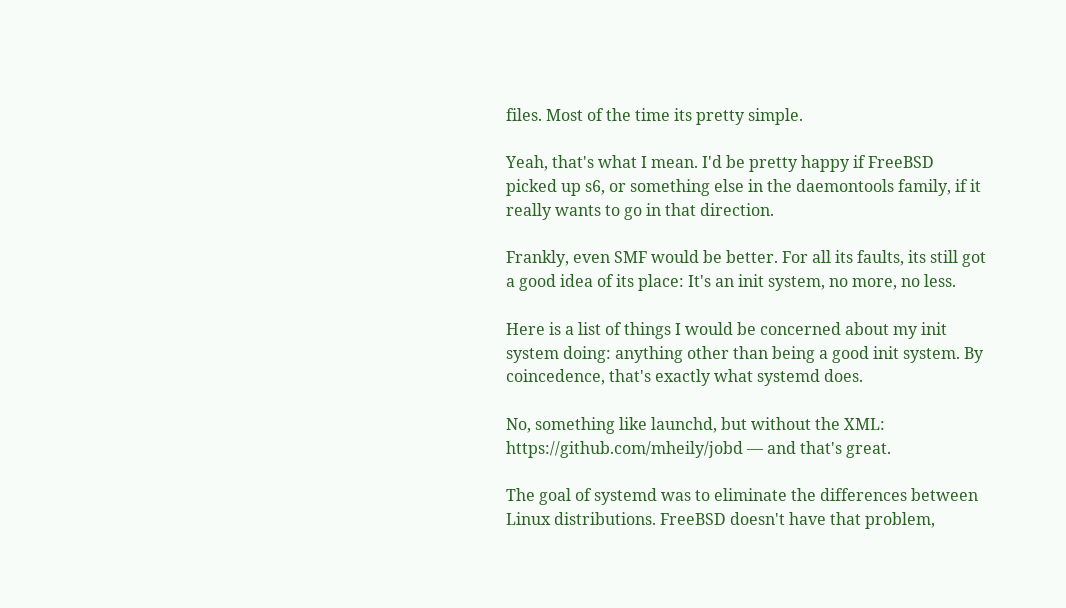files. Most of the time its pretty simple.

Yeah, that's what I mean. I'd be pretty happy if FreeBSD picked up s6, or something else in the daemontools family, if it really wants to go in that direction.

Frankly, even SMF would be better. For all its faults, its still got a good idea of its place: It's an init system, no more, no less.

Here is a list of things I would be concerned about my init system doing: anything other than being a good init system. By coincedence, that's exactly what systemd does.

No, something like launchd, but without the XML: https://github.com/mheily/jobd — and that's great.

The goal of systemd was to eliminate the differences between Linux distributions. FreeBSD doesn't have that problem,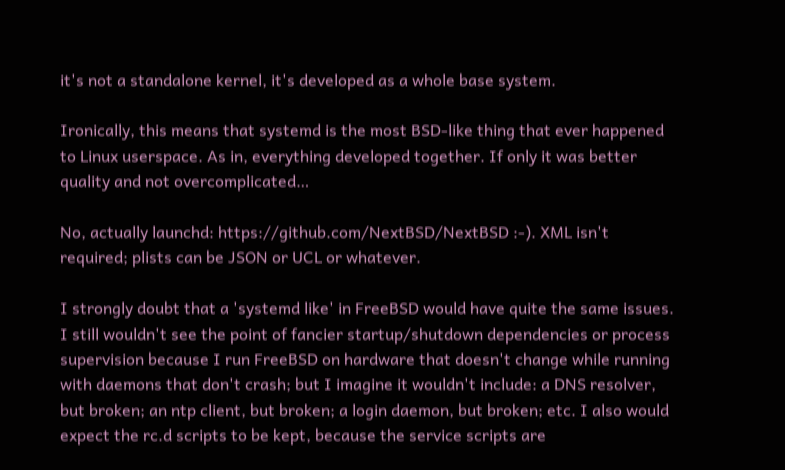it's not a standalone kernel, it's developed as a whole base system.

Ironically, this means that systemd is the most BSD-like thing that ever happened to Linux userspace. As in, everything developed together. If only it was better quality and not overcomplicated…

No, actually launchd: https://github.com/NextBSD/NextBSD :-). XML isn't required; plists can be JSON or UCL or whatever.

I strongly doubt that a 'systemd like' in FreeBSD would have quite the same issues. I still wouldn't see the point of fancier startup/shutdown dependencies or process supervision because I run FreeBSD on hardware that doesn't change while running with daemons that don't crash; but I imagine it wouldn't include: a DNS resolver, but broken; an ntp client, but broken; a login daemon, but broken; etc. I also would expect the rc.d scripts to be kept, because the service scripts are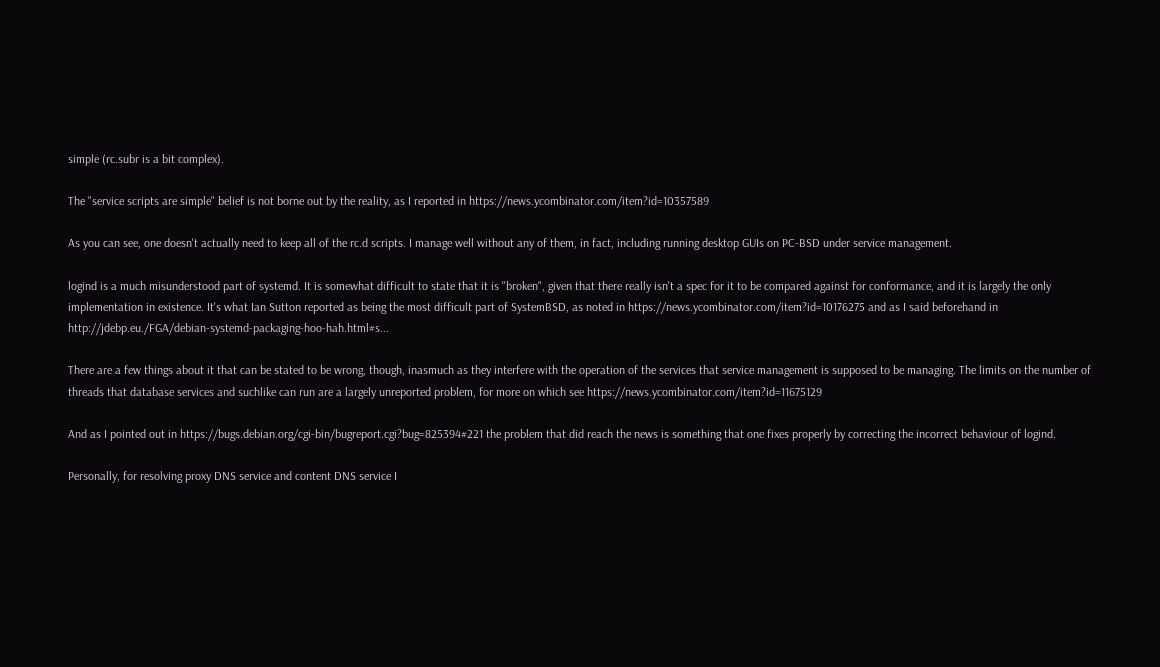simple (rc.subr is a bit complex).

The "service scripts are simple" belief is not borne out by the reality, as I reported in https://news.ycombinator.com/item?id=10357589

As you can see, one doesn't actually need to keep all of the rc.d scripts. I manage well without any of them, in fact, including running desktop GUIs on PC-BSD under service management.

logind is a much misunderstood part of systemd. It is somewhat difficult to state that it is "broken", given that there really isn't a spec for it to be compared against for conformance, and it is largely the only implementation in existence. It's what Ian Sutton reported as being the most difficult part of SystemBSD, as noted in https://news.ycombinator.com/item?id=10176275 and as I said beforehand in http://jdebp.eu./FGA/debian-systemd-packaging-hoo-hah.html#s...

There are a few things about it that can be stated to be wrong, though, inasmuch as they interfere with the operation of the services that service management is supposed to be managing. The limits on the number of threads that database services and suchlike can run are a largely unreported problem, for more on which see https://news.ycombinator.com/item?id=11675129

And as I pointed out in https://bugs.debian.org/cgi-bin/bugreport.cgi?bug=825394#221 the problem that did reach the news is something that one fixes properly by correcting the incorrect behaviour of logind.

Personally, for resolving proxy DNS service and content DNS service I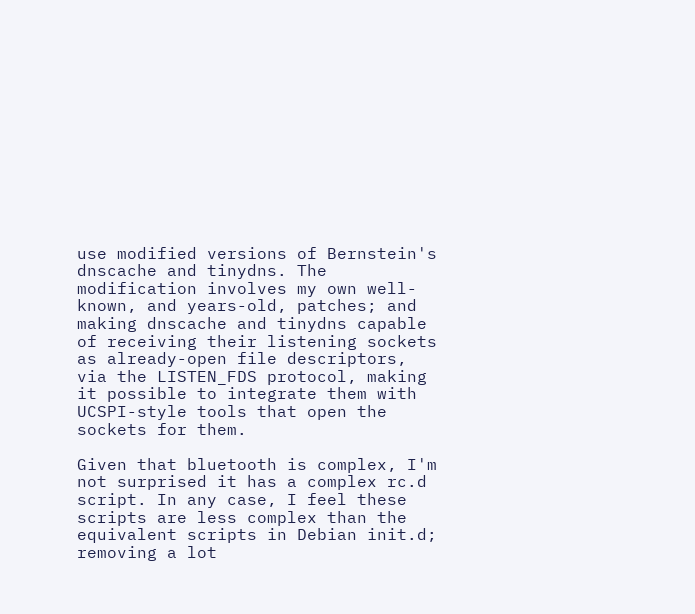use modified versions of Bernstein's dnscache and tinydns. The modification involves my own well-known, and years-old, patches; and making dnscache and tinydns capable of receiving their listening sockets as already-open file descriptors, via the LISTEN_FDS protocol, making it possible to integrate them with UCSPI-style tools that open the sockets for them.

Given that bluetooth is complex, I'm not surprised it has a complex rc.d script. In any case, I feel these scripts are less complex than the equivalent scripts in Debian init.d; removing a lot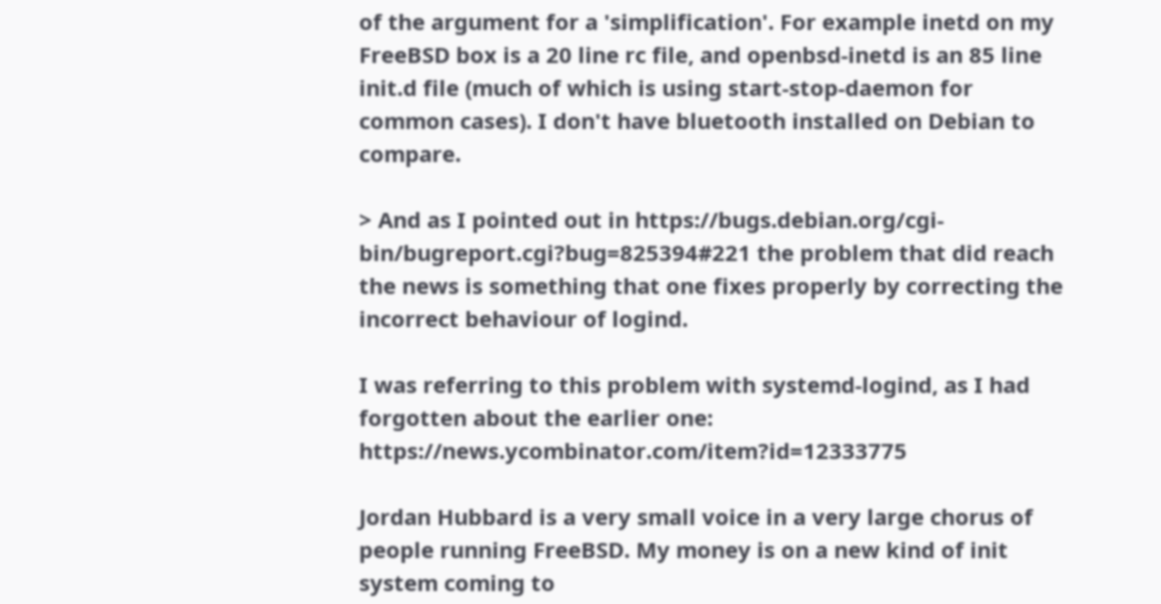of the argument for a 'simplification'. For example inetd on my FreeBSD box is a 20 line rc file, and openbsd-inetd is an 85 line init.d file (much of which is using start-stop-daemon for common cases). I don't have bluetooth installed on Debian to compare.

> And as I pointed out in https://bugs.debian.org/cgi-bin/bugreport.cgi?bug=825394#221 the problem that did reach the news is something that one fixes properly by correcting the incorrect behaviour of logind.

I was referring to this problem with systemd-logind, as I had forgotten about the earlier one: https://news.ycombinator.com/item?id=12333775

Jordan Hubbard is a very small voice in a very large chorus of people running FreeBSD. My money is on a new kind of init system coming to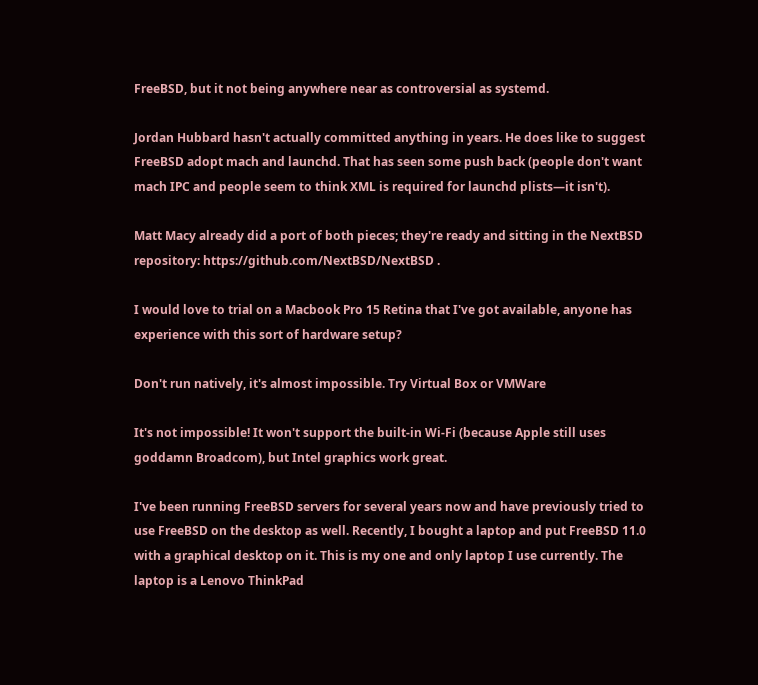FreeBSD, but it not being anywhere near as controversial as systemd.

Jordan Hubbard hasn't actually committed anything in years. He does like to suggest FreeBSD adopt mach and launchd. That has seen some push back (people don't want mach IPC and people seem to think XML is required for launchd plists—it isn't).

Matt Macy already did a port of both pieces; they're ready and sitting in the NextBSD repository: https://github.com/NextBSD/NextBSD .

I would love to trial on a Macbook Pro 15 Retina that I've got available, anyone has experience with this sort of hardware setup?

Don't run natively, it's almost impossible. Try Virtual Box or VMWare

It's not impossible! It won't support the built-in Wi-Fi (because Apple still uses goddamn Broadcom), but Intel graphics work great.

I've been running FreeBSD servers for several years now and have previously tried to use FreeBSD on the desktop as well. Recently, I bought a laptop and put FreeBSD 11.0 with a graphical desktop on it. This is my one and only laptop I use currently. The laptop is a Lenovo ThinkPad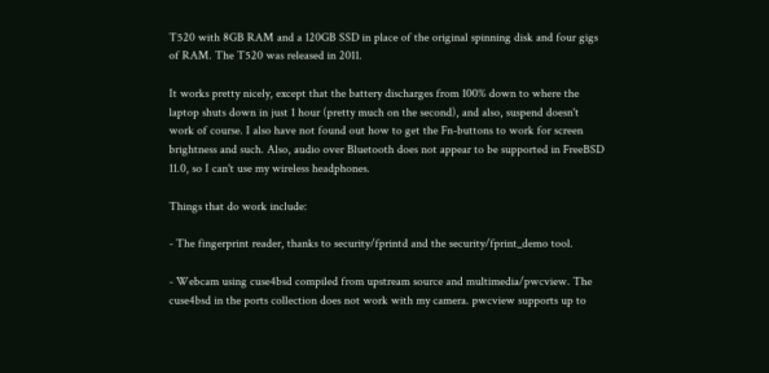T520 with 8GB RAM and a 120GB SSD in place of the original spinning disk and four gigs of RAM. The T520 was released in 2011.

It works pretty nicely, except that the battery discharges from 100% down to where the laptop shuts down in just 1 hour (pretty much on the second), and also, suspend doesn't work of course. I also have not found out how to get the Fn-buttons to work for screen brightness and such. Also, audio over Bluetooth does not appear to be supported in FreeBSD 11.0, so I can't use my wireless headphones.

Things that do work include:

- The fingerprint reader, thanks to security/fprintd and the security/fprint_demo tool.

- Webcam using cuse4bsd compiled from upstream source and multimedia/pwcview. The cuse4bsd in the ports collection does not work with my camera. pwcview supports up to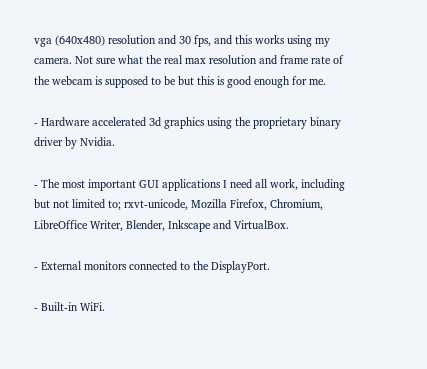vga (640x480) resolution and 30 fps, and this works using my camera. Not sure what the real max resolution and frame rate of the webcam is supposed to be but this is good enough for me.

- Hardware accelerated 3d graphics using the proprietary binary driver by Nvidia.

- The most important GUI applications I need all work, including but not limited to; rxvt-unicode, Mozilla Firefox, Chromium, LibreOffice Writer, Blender, Inkscape and VirtualBox.

- External monitors connected to the DisplayPort.

- Built-in WiFi.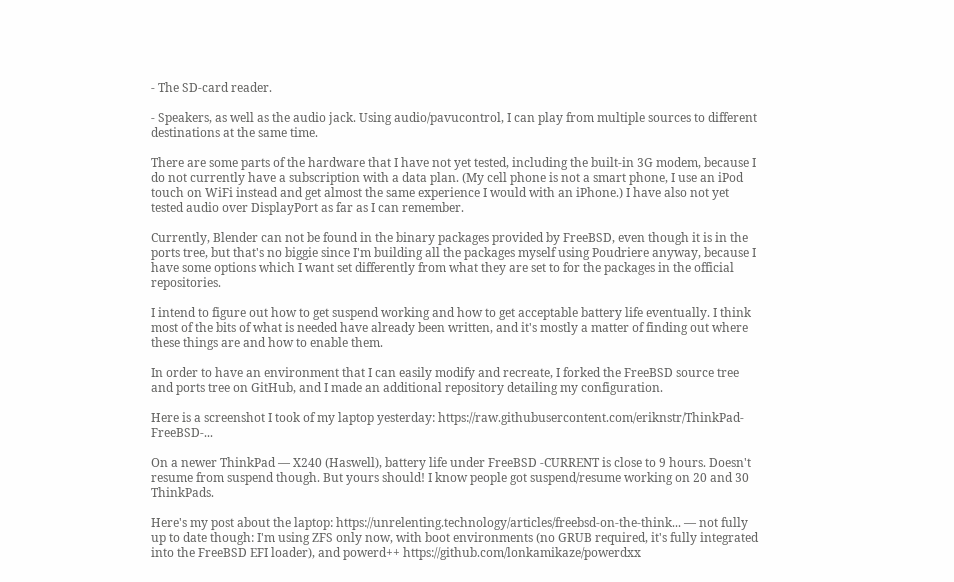- The SD-card reader.

- Speakers, as well as the audio jack. Using audio/pavucontrol, I can play from multiple sources to different destinations at the same time.

There are some parts of the hardware that I have not yet tested, including the built-in 3G modem, because I do not currently have a subscription with a data plan. (My cell phone is not a smart phone, I use an iPod touch on WiFi instead and get almost the same experience I would with an iPhone.) I have also not yet tested audio over DisplayPort as far as I can remember.

Currently, Blender can not be found in the binary packages provided by FreeBSD, even though it is in the ports tree, but that's no biggie since I'm building all the packages myself using Poudriere anyway, because I have some options which I want set differently from what they are set to for the packages in the official repositories.

I intend to figure out how to get suspend working and how to get acceptable battery life eventually. I think most of the bits of what is needed have already been written, and it's mostly a matter of finding out where these things are and how to enable them.

In order to have an environment that I can easily modify and recreate, I forked the FreeBSD source tree and ports tree on GitHub, and I made an additional repository detailing my configuration.

Here is a screenshot I took of my laptop yesterday: https://raw.githubusercontent.com/eriknstr/ThinkPad-FreeBSD-...

On a newer ThinkPad — X240 (Haswell), battery life under FreeBSD -CURRENT is close to 9 hours. Doesn't resume from suspend though. But yours should! I know people got suspend/resume working on 20 and 30 ThinkPads.

Here's my post about the laptop: https://unrelenting.technology/articles/freebsd-on-the-think... — not fully up to date though: I'm using ZFS only now, with boot environments (no GRUB required, it's fully integrated into the FreeBSD EFI loader), and powerd++ https://github.com/lonkamikaze/powerdxx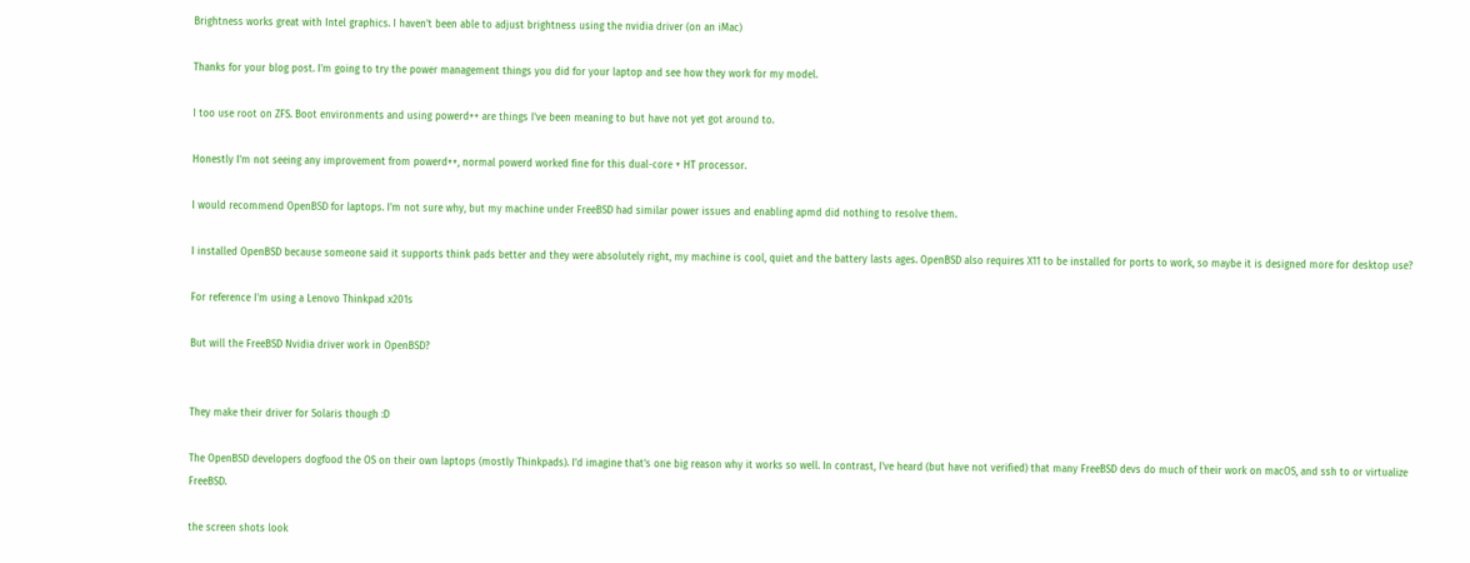Brightness works great with Intel graphics. I haven't been able to adjust brightness using the nvidia driver (on an iMac)

Thanks for your blog post. I'm going to try the power management things you did for your laptop and see how they work for my model.

I too use root on ZFS. Boot environments and using powerd++ are things I've been meaning to but have not yet got around to.

Honestly I'm not seeing any improvement from powerd++, normal powerd worked fine for this dual-core + HT processor.

I would recommend OpenBSD for laptops. I'm not sure why, but my machine under FreeBSD had similar power issues and enabling apmd did nothing to resolve them.

I installed OpenBSD because someone said it supports think pads better and they were absolutely right, my machine is cool, quiet and the battery lasts ages. OpenBSD also requires X11 to be installed for ports to work, so maybe it is designed more for desktop use?

For reference I'm using a Lenovo Thinkpad x201s

But will the FreeBSD Nvidia driver work in OpenBSD?


They make their driver for Solaris though :D

The OpenBSD developers dogfood the OS on their own laptops (mostly Thinkpads). I'd imagine that's one big reason why it works so well. In contrast, I've heard (but have not verified) that many FreeBSD devs do much of their work on macOS, and ssh to or virtualize FreeBSD.

the screen shots look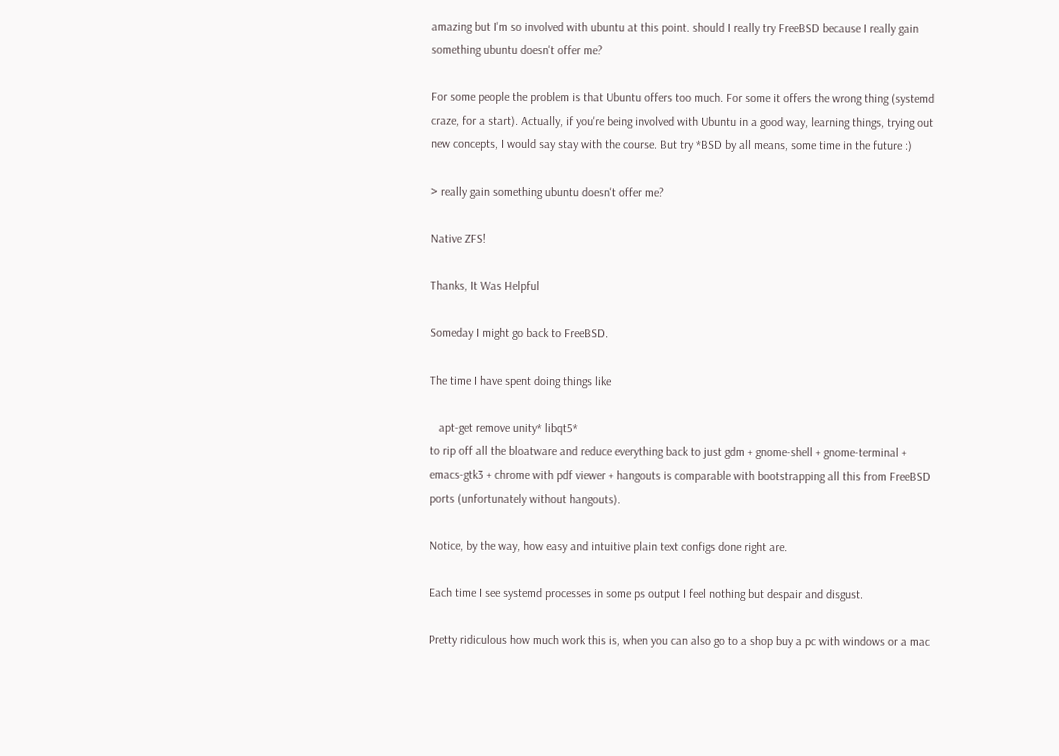amazing but I'm so involved with ubuntu at this point. should I really try FreeBSD because I really gain something ubuntu doesn't offer me?

For some people the problem is that Ubuntu offers too much. For some it offers the wrong thing (systemd craze, for a start). Actually, if you're being involved with Ubuntu in a good way, learning things, trying out new concepts, I would say stay with the course. But try *BSD by all means, some time in the future :)

> really gain something ubuntu doesn't offer me?

Native ZFS!

Thanks, It Was Helpful

Someday I might go back to FreeBSD.

The time I have spent doing things like

   apt-get remove unity* libqt5*
to rip off all the bloatware and reduce everything back to just gdm + gnome-shell + gnome-terminal + emacs-gtk3 + chrome with pdf viewer + hangouts is comparable with bootstrapping all this from FreeBSD ports (unfortunately without hangouts).

Notice, by the way, how easy and intuitive plain text configs done right are.

Each time I see systemd processes in some ps output I feel nothing but despair and disgust.

Pretty ridiculous how much work this is, when you can also go to a shop buy a pc with windows or a mac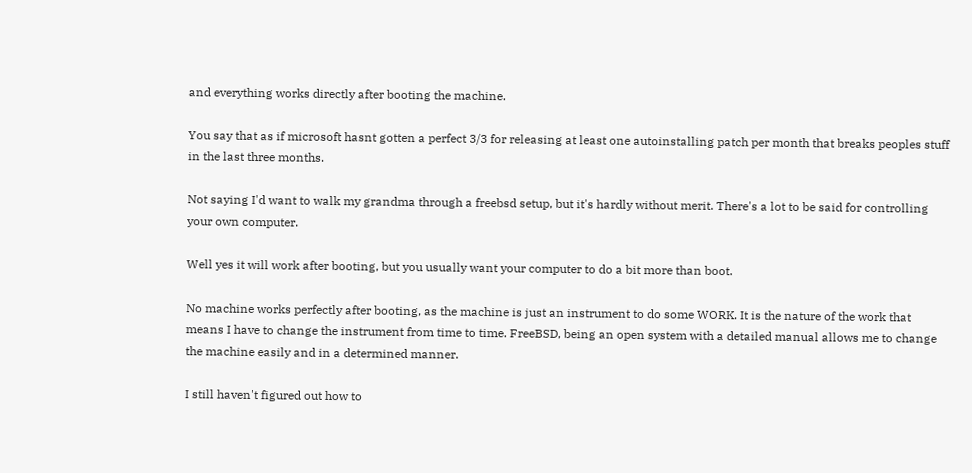and everything works directly after booting the machine.

You say that as if microsoft hasnt gotten a perfect 3/3 for releasing at least one autoinstalling patch per month that breaks peoples stuff in the last three months.

Not saying I'd want to walk my grandma through a freebsd setup, but it's hardly without merit. There's a lot to be said for controlling your own computer.

Well yes it will work after booting, but you usually want your computer to do a bit more than boot.

No machine works perfectly after booting, as the machine is just an instrument to do some WORK. It is the nature of the work that means I have to change the instrument from time to time. FreeBSD, being an open system with a detailed manual allows me to change the machine easily and in a determined manner.

I still haven't figured out how to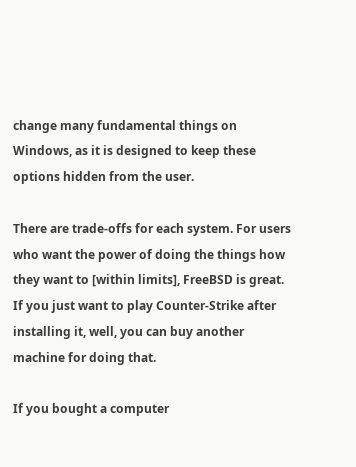change many fundamental things on Windows, as it is designed to keep these options hidden from the user.

There are trade-offs for each system. For users who want the power of doing the things how they want to [within limits], FreeBSD is great. If you just want to play Counter-Strike after installing it, well, you can buy another machine for doing that.

If you bought a computer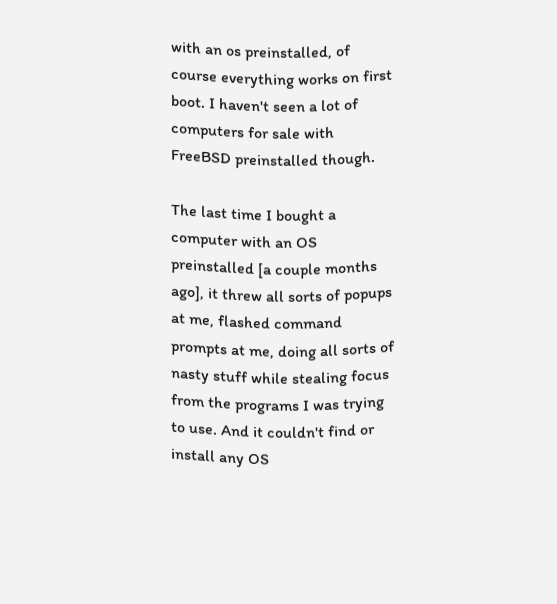with an os preinstalled, of course everything works on first boot. I haven't seen a lot of computers for sale with FreeBSD preinstalled though.

The last time I bought a computer with an OS preinstalled [a couple months ago], it threw all sorts of popups at me, flashed command prompts at me, doing all sorts of nasty stuff while stealing focus from the programs I was trying to use. And it couldn't find or install any OS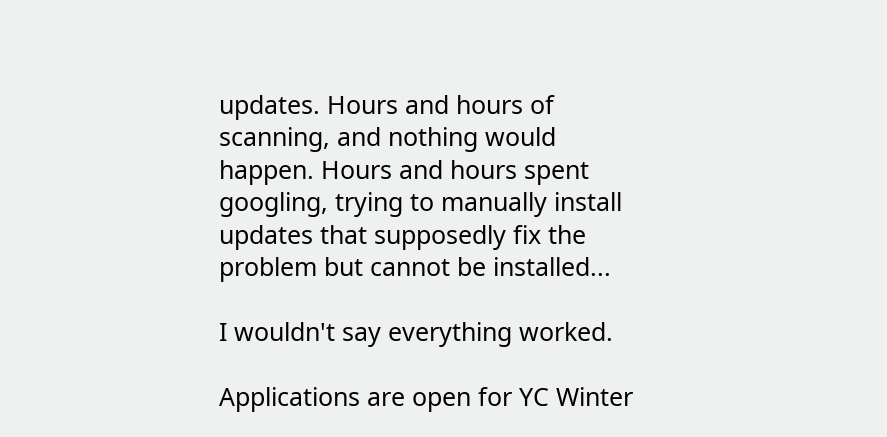updates. Hours and hours of scanning, and nothing would happen. Hours and hours spent googling, trying to manually install updates that supposedly fix the problem but cannot be installed...

I wouldn't say everything worked.

Applications are open for YC Winter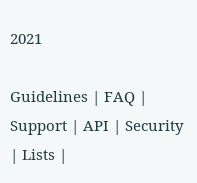2021

Guidelines | FAQ | Support | API | Security | Lists |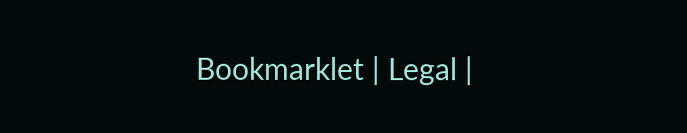Bookmarklet | Legal |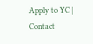Apply to YC | Contact